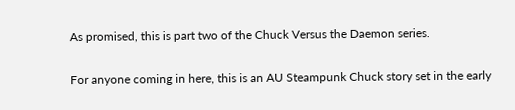As promised, this is part two of the Chuck Versus the Daemon series.

For anyone coming in here, this is an AU Steampunk Chuck story set in the early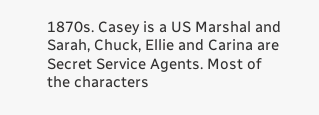1870s. Casey is a US Marshal and Sarah, Chuck, Ellie and Carina are Secret Service Agents. Most of the characters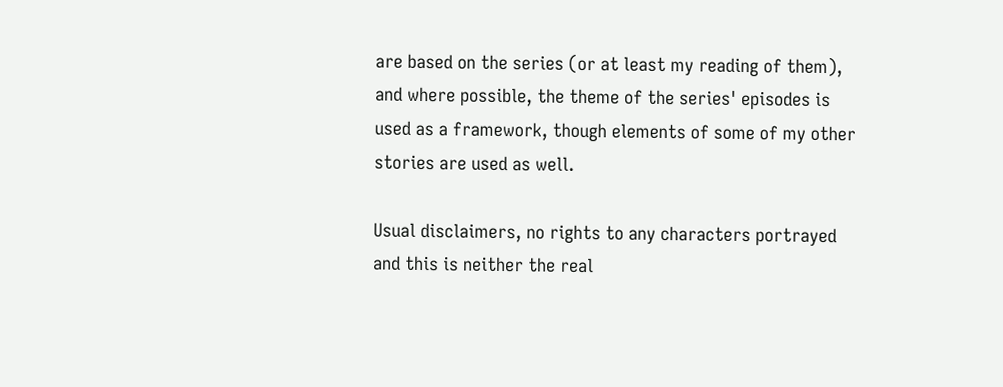are based on the series (or at least my reading of them), and where possible, the theme of the series' episodes is used as a framework, though elements of some of my other stories are used as well.

Usual disclaimers, no rights to any characters portrayed and this is neither the real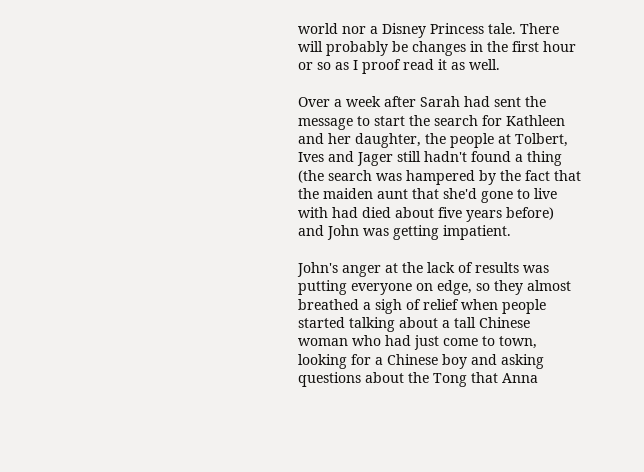world nor a Disney Princess tale. There will probably be changes in the first hour or so as I proof read it as well.

Over a week after Sarah had sent the message to start the search for Kathleen and her daughter, the people at Tolbert, Ives and Jager still hadn't found a thing (the search was hampered by the fact that the maiden aunt that she'd gone to live with had died about five years before) and John was getting impatient.

John's anger at the lack of results was putting everyone on edge, so they almost breathed a sigh of relief when people started talking about a tall Chinese woman who had just come to town, looking for a Chinese boy and asking questions about the Tong that Anna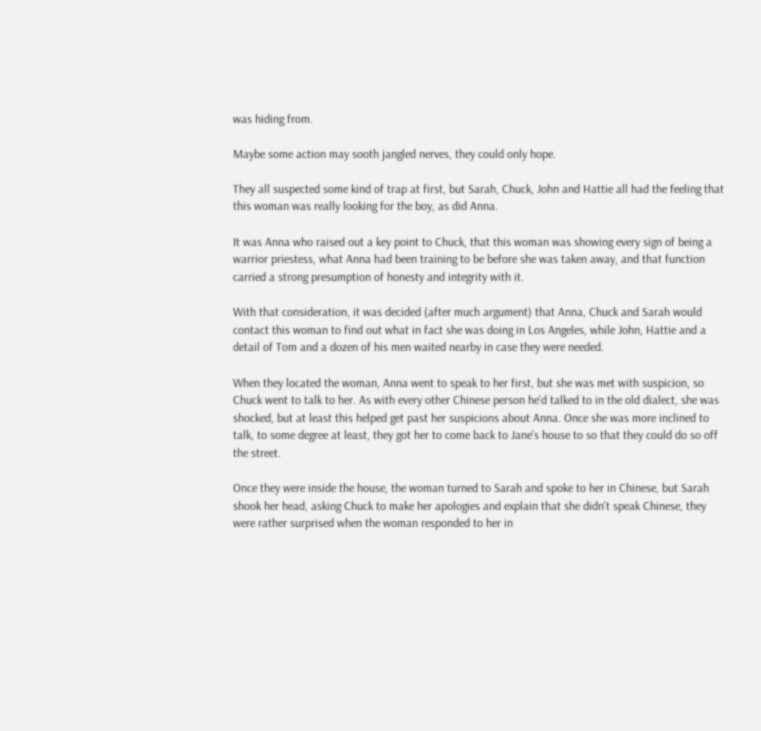was hiding from.

Maybe some action may sooth jangled nerves, they could only hope.

They all suspected some kind of trap at first, but Sarah, Chuck, John and Hattie all had the feeling that this woman was really looking for the boy, as did Anna.

It was Anna who raised out a key point to Chuck, that this woman was showing every sign of being a warrior priestess, what Anna had been training to be before she was taken away, and that function carried a strong presumption of honesty and integrity with it.

With that consideration, it was decided (after much argument) that Anna, Chuck and Sarah would contact this woman to find out what in fact she was doing in Los Angeles, while John, Hattie and a detail of Tom and a dozen of his men waited nearby in case they were needed.

When they located the woman, Anna went to speak to her first, but she was met with suspicion, so Chuck went to talk to her. As with every other Chinese person he'd talked to in the old dialect, she was shocked, but at least this helped get past her suspicions about Anna. Once she was more inclined to talk, to some degree at least, they got her to come back to Jane's house to so that they could do so off the street.

Once they were inside the house, the woman turned to Sarah and spoke to her in Chinese, but Sarah shook her head, asking Chuck to make her apologies and explain that she didn't speak Chinese, they were rather surprised when the woman responded to her in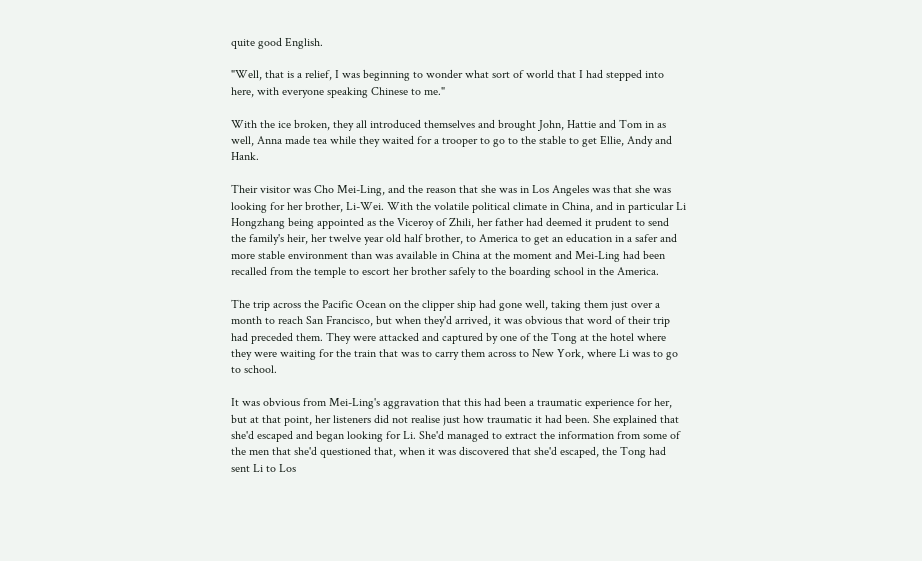quite good English.

"Well, that is a relief, I was beginning to wonder what sort of world that I had stepped into here, with everyone speaking Chinese to me."

With the ice broken, they all introduced themselves and brought John, Hattie and Tom in as well, Anna made tea while they waited for a trooper to go to the stable to get Ellie, Andy and Hank.

Their visitor was Cho Mei-Ling, and the reason that she was in Los Angeles was that she was looking for her brother, Li-Wei. With the volatile political climate in China, and in particular Li Hongzhang being appointed as the Viceroy of Zhili, her father had deemed it prudent to send the family's heir, her twelve year old half brother, to America to get an education in a safer and more stable environment than was available in China at the moment and Mei-Ling had been recalled from the temple to escort her brother safely to the boarding school in the America.

The trip across the Pacific Ocean on the clipper ship had gone well, taking them just over a month to reach San Francisco, but when they'd arrived, it was obvious that word of their trip had preceded them. They were attacked and captured by one of the Tong at the hotel where they were waiting for the train that was to carry them across to New York, where Li was to go to school.

It was obvious from Mei-Ling's aggravation that this had been a traumatic experience for her, but at that point, her listeners did not realise just how traumatic it had been. She explained that she'd escaped and began looking for Li. She'd managed to extract the information from some of the men that she'd questioned that, when it was discovered that she'd escaped, the Tong had sent Li to Los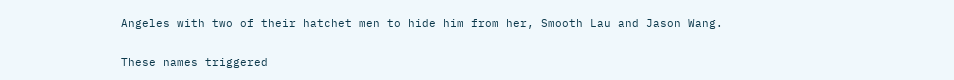Angeles with two of their hatchet men to hide him from her, Smooth Lau and Jason Wang.

These names triggered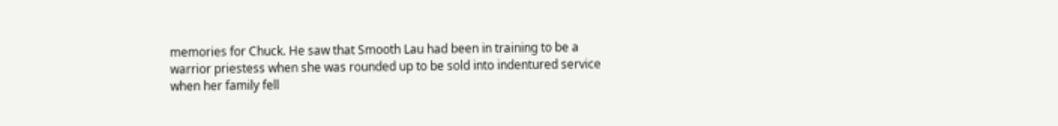memories for Chuck. He saw that Smooth Lau had been in training to be a warrior priestess when she was rounded up to be sold into indentured service when her family fell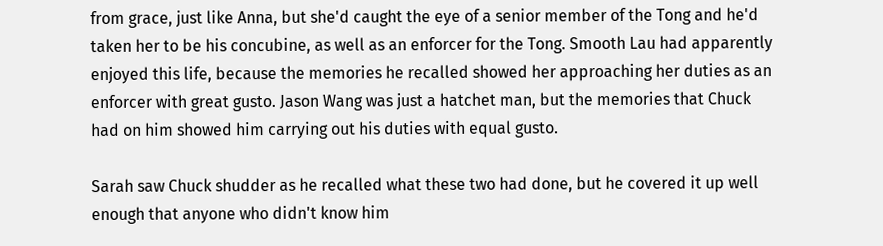from grace, just like Anna, but she'd caught the eye of a senior member of the Tong and he'd taken her to be his concubine, as well as an enforcer for the Tong. Smooth Lau had apparently enjoyed this life, because the memories he recalled showed her approaching her duties as an enforcer with great gusto. Jason Wang was just a hatchet man, but the memories that Chuck had on him showed him carrying out his duties with equal gusto.

Sarah saw Chuck shudder as he recalled what these two had done, but he covered it up well enough that anyone who didn't know him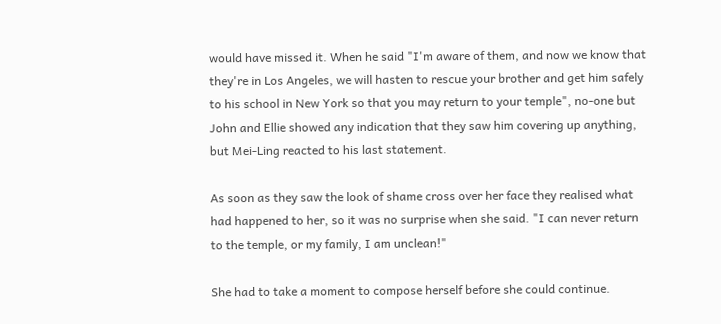would have missed it. When he said "I'm aware of them, and now we know that they're in Los Angeles, we will hasten to rescue your brother and get him safely to his school in New York so that you may return to your temple", no-one but John and Ellie showed any indication that they saw him covering up anything, but Mei-Ling reacted to his last statement.

As soon as they saw the look of shame cross over her face they realised what had happened to her, so it was no surprise when she said. "I can never return to the temple, or my family, I am unclean!"

She had to take a moment to compose herself before she could continue.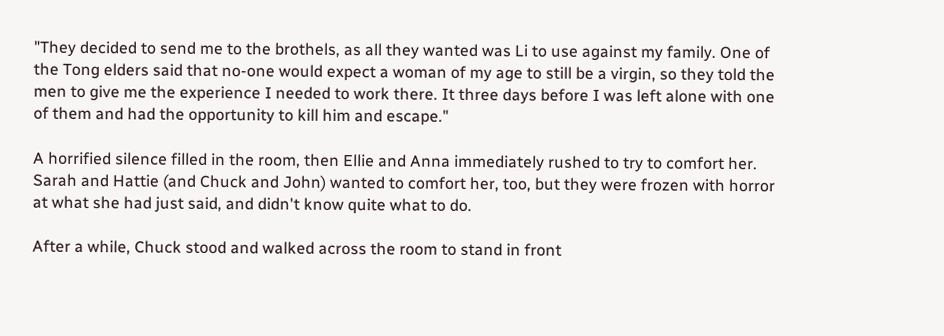"They decided to send me to the brothels, as all they wanted was Li to use against my family. One of the Tong elders said that no-one would expect a woman of my age to still be a virgin, so they told the men to give me the experience I needed to work there. It three days before I was left alone with one of them and had the opportunity to kill him and escape."

A horrified silence filled in the room, then Ellie and Anna immediately rushed to try to comfort her. Sarah and Hattie (and Chuck and John) wanted to comfort her, too, but they were frozen with horror at what she had just said, and didn't know quite what to do.

After a while, Chuck stood and walked across the room to stand in front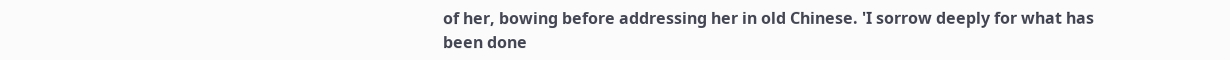of her, bowing before addressing her in old Chinese. 'I sorrow deeply for what has been done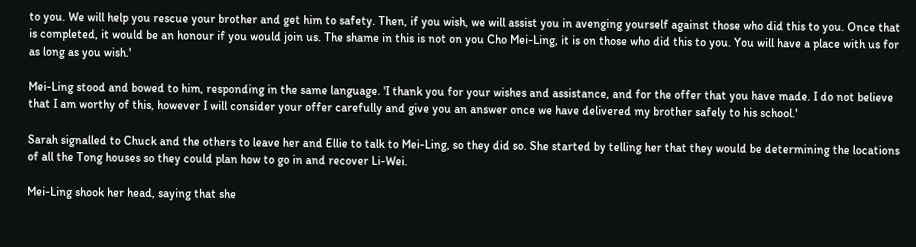to you. We will help you rescue your brother and get him to safety. Then, if you wish, we will assist you in avenging yourself against those who did this to you. Once that is completed, it would be an honour if you would join us. The shame in this is not on you Cho Mei-Ling, it is on those who did this to you. You will have a place with us for as long as you wish.'

Mei-Ling stood and bowed to him, responding in the same language. 'I thank you for your wishes and assistance, and for the offer that you have made. I do not believe that I am worthy of this, however I will consider your offer carefully and give you an answer once we have delivered my brother safely to his school.'

Sarah signalled to Chuck and the others to leave her and Ellie to talk to Mei-Ling, so they did so. She started by telling her that they would be determining the locations of all the Tong houses so they could plan how to go in and recover Li-Wei.

Mei-Ling shook her head, saying that she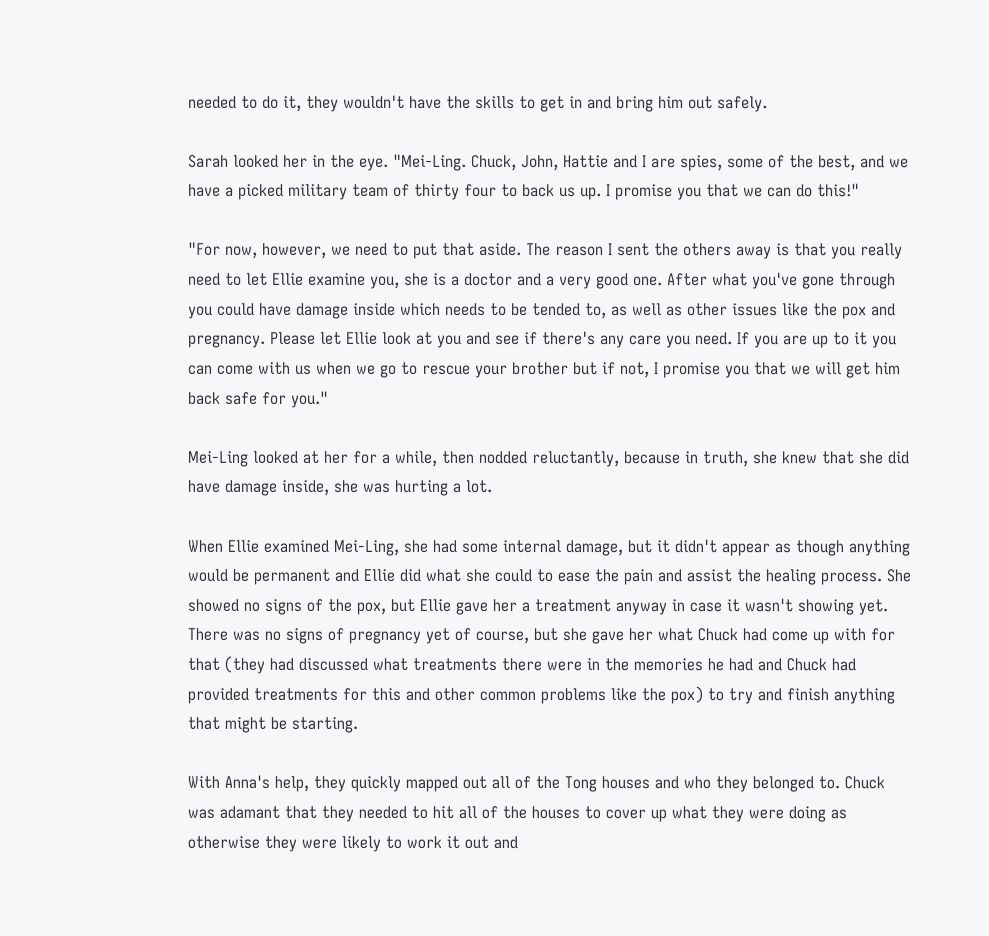needed to do it, they wouldn't have the skills to get in and bring him out safely.

Sarah looked her in the eye. "Mei-Ling. Chuck, John, Hattie and I are spies, some of the best, and we have a picked military team of thirty four to back us up. I promise you that we can do this!"

"For now, however, we need to put that aside. The reason I sent the others away is that you really need to let Ellie examine you, she is a doctor and a very good one. After what you've gone through you could have damage inside which needs to be tended to, as well as other issues like the pox and pregnancy. Please let Ellie look at you and see if there's any care you need. If you are up to it you can come with us when we go to rescue your brother but if not, I promise you that we will get him back safe for you."

Mei-Ling looked at her for a while, then nodded reluctantly, because in truth, she knew that she did have damage inside, she was hurting a lot.

When Ellie examined Mei-Ling, she had some internal damage, but it didn't appear as though anything would be permanent and Ellie did what she could to ease the pain and assist the healing process. She showed no signs of the pox, but Ellie gave her a treatment anyway in case it wasn't showing yet. There was no signs of pregnancy yet of course, but she gave her what Chuck had come up with for that (they had discussed what treatments there were in the memories he had and Chuck had provided treatments for this and other common problems like the pox) to try and finish anything that might be starting.

With Anna's help, they quickly mapped out all of the Tong houses and who they belonged to. Chuck was adamant that they needed to hit all of the houses to cover up what they were doing as otherwise they were likely to work it out and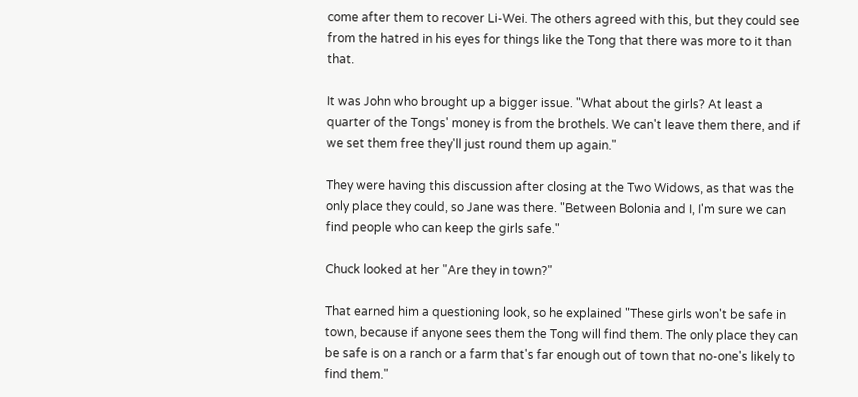come after them to recover Li-Wei. The others agreed with this, but they could see from the hatred in his eyes for things like the Tong that there was more to it than that.

It was John who brought up a bigger issue. "What about the girls? At least a quarter of the Tongs' money is from the brothels. We can't leave them there, and if we set them free they'll just round them up again."

They were having this discussion after closing at the Two Widows, as that was the only place they could, so Jane was there. "Between Bolonia and I, I'm sure we can find people who can keep the girls safe."

Chuck looked at her "Are they in town?"

That earned him a questioning look, so he explained "These girls won't be safe in town, because if anyone sees them the Tong will find them. The only place they can be safe is on a ranch or a farm that's far enough out of town that no-one's likely to find them."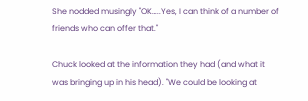She nodded musingly "OK…..Yes, I can think of a number of friends who can offer that."

Chuck looked at the information they had (and what it was bringing up in his head). "We could be looking at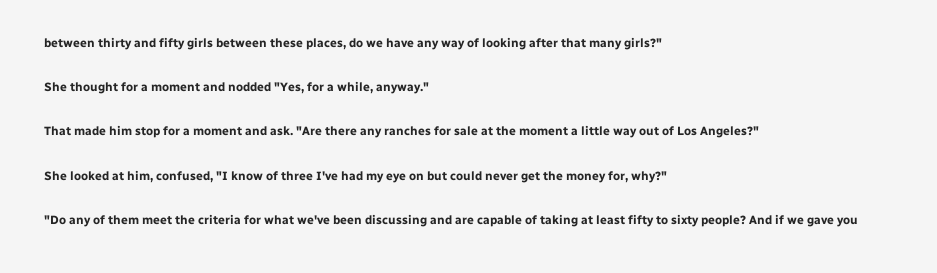between thirty and fifty girls between these places, do we have any way of looking after that many girls?"

She thought for a moment and nodded "Yes, for a while, anyway."

That made him stop for a moment and ask. "Are there any ranches for sale at the moment a little way out of Los Angeles?"

She looked at him, confused, "I know of three I've had my eye on but could never get the money for, why?"

"Do any of them meet the criteria for what we've been discussing and are capable of taking at least fifty to sixty people? And if we gave you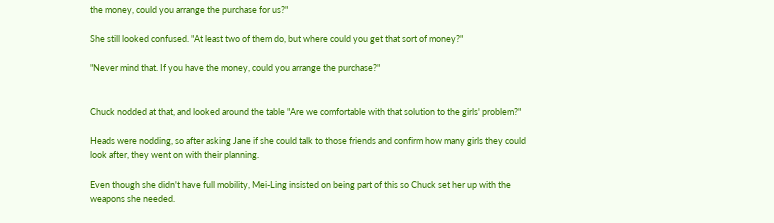the money, could you arrange the purchase for us?"

She still looked confused. "At least two of them do, but where could you get that sort of money?"

"Never mind that. If you have the money, could you arrange the purchase?"


Chuck nodded at that, and looked around the table "Are we comfortable with that solution to the girls' problem?"

Heads were nodding, so after asking Jane if she could talk to those friends and confirm how many girls they could look after, they went on with their planning.

Even though she didn't have full mobility, Mei-Ling insisted on being part of this so Chuck set her up with the weapons she needed.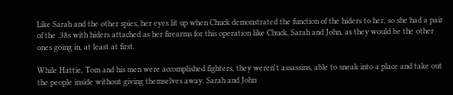Like Sarah and the other spies, her eyes lit up when Chuck demonstrated the function of the hiders to her, so she had a pair of the .38s with hiders attached as her firearms for this operation like Chuck, Sarah and John, as they would be the other ones going in, at least at first.

While Hattie, Tom and his men were accomplished fighters, they weren't assassins, able to sneak into a place and take out the people inside without giving themselves away. Sarah and John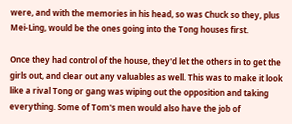were, and with the memories in his head, so was Chuck so they, plus Mei-Ling, would be the ones going into the Tong houses first.

Once they had control of the house, they'd let the others in to get the girls out, and clear out any valuables as well. This was to make it look like a rival Tong or gang was wiping out the opposition and taking everything. Some of Tom's men would also have the job of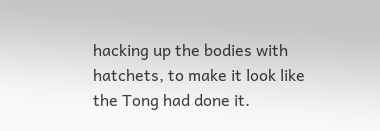hacking up the bodies with hatchets, to make it look like the Tong had done it.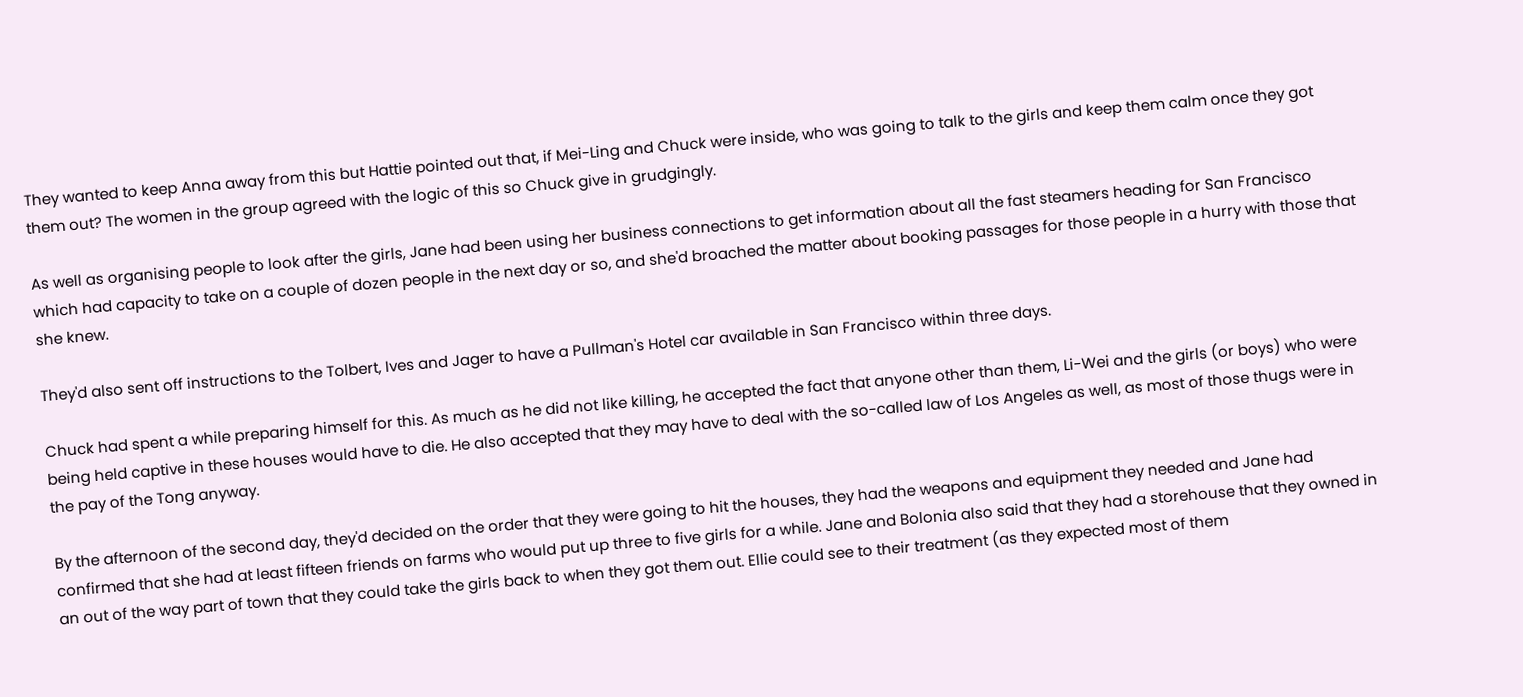They wanted to keep Anna away from this but Hattie pointed out that, if Mei-Ling and Chuck were inside, who was going to talk to the girls and keep them calm once they got them out? The women in the group agreed with the logic of this so Chuck give in grudgingly.

As well as organising people to look after the girls, Jane had been using her business connections to get information about all the fast steamers heading for San Francisco which had capacity to take on a couple of dozen people in the next day or so, and she'd broached the matter about booking passages for those people in a hurry with those that she knew.

They'd also sent off instructions to the Tolbert, Ives and Jager to have a Pullman's Hotel car available in San Francisco within three days.

Chuck had spent a while preparing himself for this. As much as he did not like killing, he accepted the fact that anyone other than them, Li-Wei and the girls (or boys) who were being held captive in these houses would have to die. He also accepted that they may have to deal with the so-called law of Los Angeles as well, as most of those thugs were in the pay of the Tong anyway.

By the afternoon of the second day, they'd decided on the order that they were going to hit the houses, they had the weapons and equipment they needed and Jane had confirmed that she had at least fifteen friends on farms who would put up three to five girls for a while. Jane and Bolonia also said that they had a storehouse that they owned in an out of the way part of town that they could take the girls back to when they got them out. Ellie could see to their treatment (as they expected most of them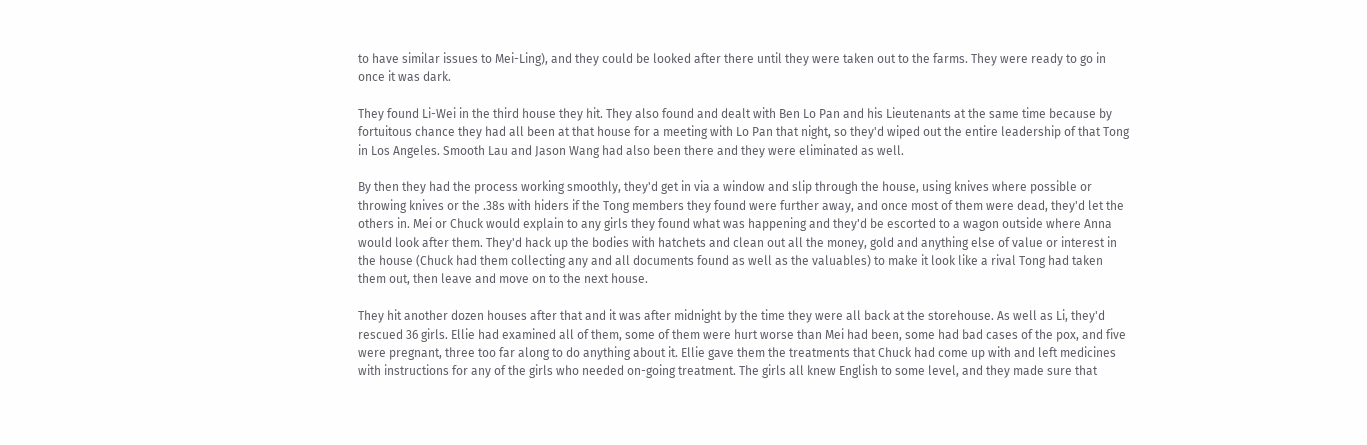to have similar issues to Mei-Ling), and they could be looked after there until they were taken out to the farms. They were ready to go in once it was dark.

They found Li-Wei in the third house they hit. They also found and dealt with Ben Lo Pan and his Lieutenants at the same time because by fortuitous chance they had all been at that house for a meeting with Lo Pan that night, so they'd wiped out the entire leadership of that Tong in Los Angeles. Smooth Lau and Jason Wang had also been there and they were eliminated as well.

By then they had the process working smoothly, they'd get in via a window and slip through the house, using knives where possible or throwing knives or the .38s with hiders if the Tong members they found were further away, and once most of them were dead, they'd let the others in. Mei or Chuck would explain to any girls they found what was happening and they'd be escorted to a wagon outside where Anna would look after them. They'd hack up the bodies with hatchets and clean out all the money, gold and anything else of value or interest in the house (Chuck had them collecting any and all documents found as well as the valuables) to make it look like a rival Tong had taken them out, then leave and move on to the next house.

They hit another dozen houses after that and it was after midnight by the time they were all back at the storehouse. As well as Li, they'd rescued 36 girls. Ellie had examined all of them, some of them were hurt worse than Mei had been, some had bad cases of the pox, and five were pregnant, three too far along to do anything about it. Ellie gave them the treatments that Chuck had come up with and left medicines with instructions for any of the girls who needed on-going treatment. The girls all knew English to some level, and they made sure that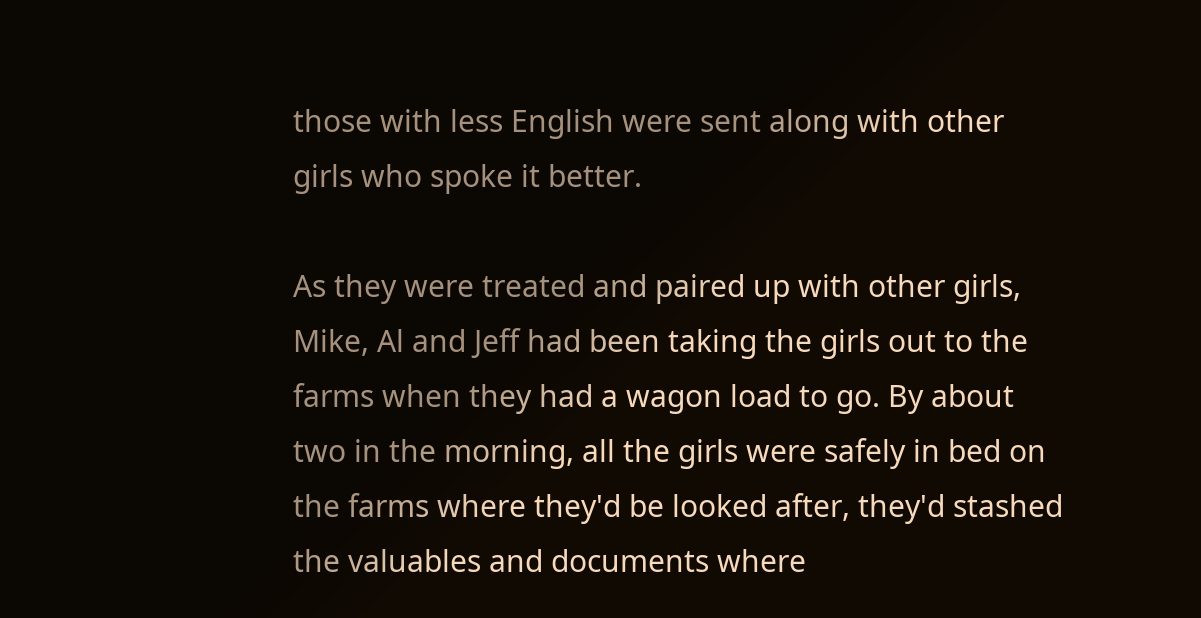those with less English were sent along with other girls who spoke it better.

As they were treated and paired up with other girls, Mike, Al and Jeff had been taking the girls out to the farms when they had a wagon load to go. By about two in the morning, all the girls were safely in bed on the farms where they'd be looked after, they'd stashed the valuables and documents where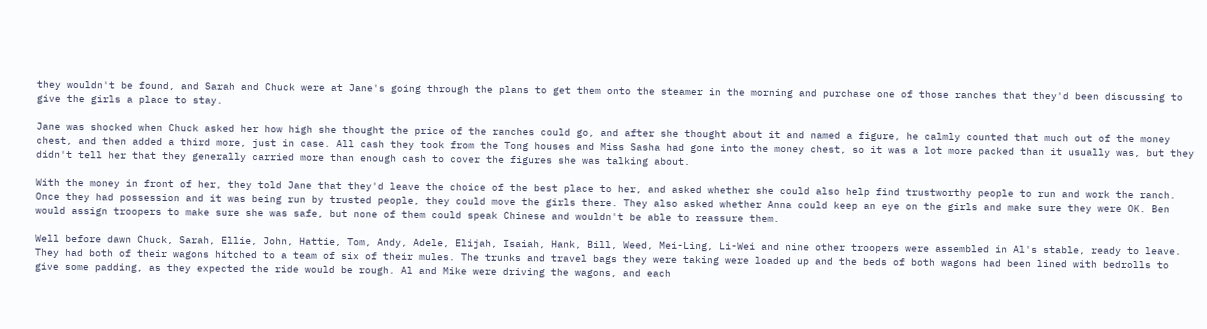they wouldn't be found, and Sarah and Chuck were at Jane's going through the plans to get them onto the steamer in the morning and purchase one of those ranches that they'd been discussing to give the girls a place to stay.

Jane was shocked when Chuck asked her how high she thought the price of the ranches could go, and after she thought about it and named a figure, he calmly counted that much out of the money chest, and then added a third more, just in case. All cash they took from the Tong houses and Miss Sasha had gone into the money chest, so it was a lot more packed than it usually was, but they didn't tell her that they generally carried more than enough cash to cover the figures she was talking about.

With the money in front of her, they told Jane that they'd leave the choice of the best place to her, and asked whether she could also help find trustworthy people to run and work the ranch. Once they had possession and it was being run by trusted people, they could move the girls there. They also asked whether Anna could keep an eye on the girls and make sure they were OK. Ben would assign troopers to make sure she was safe, but none of them could speak Chinese and wouldn't be able to reassure them.

Well before dawn Chuck, Sarah, Ellie, John, Hattie, Tom, Andy, Adele, Elijah, Isaiah, Hank, Bill, Weed, Mei-Ling, Li-Wei and nine other troopers were assembled in Al's stable, ready to leave. They had both of their wagons hitched to a team of six of their mules. The trunks and travel bags they were taking were loaded up and the beds of both wagons had been lined with bedrolls to give some padding, as they expected the ride would be rough. Al and Mike were driving the wagons, and each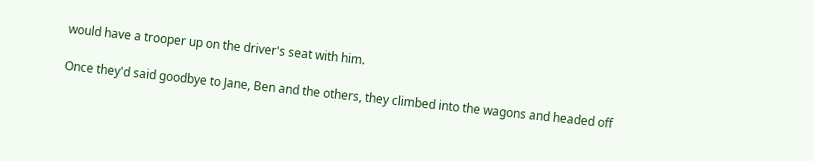would have a trooper up on the driver's seat with him.

Once they'd said goodbye to Jane, Ben and the others, they climbed into the wagons and headed off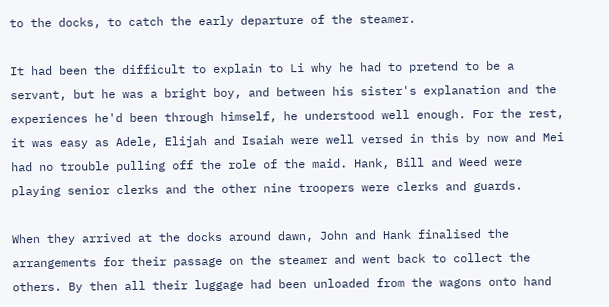to the docks, to catch the early departure of the steamer.

It had been the difficult to explain to Li why he had to pretend to be a servant, but he was a bright boy, and between his sister's explanation and the experiences he'd been through himself, he understood well enough. For the rest, it was easy as Adele, Elijah and Isaiah were well versed in this by now and Mei had no trouble pulling off the role of the maid. Hank, Bill and Weed were playing senior clerks and the other nine troopers were clerks and guards.

When they arrived at the docks around dawn, John and Hank finalised the arrangements for their passage on the steamer and went back to collect the others. By then all their luggage had been unloaded from the wagons onto hand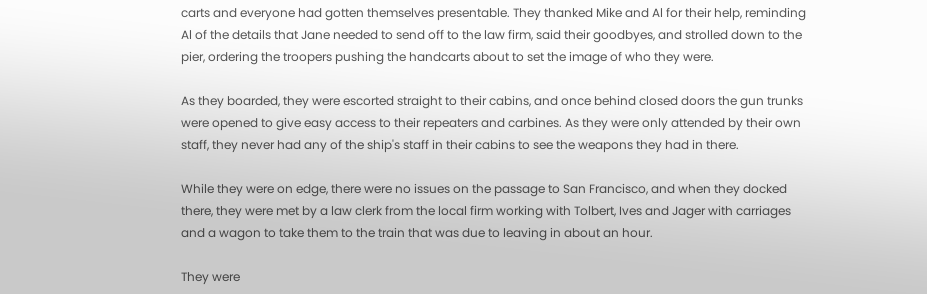carts and everyone had gotten themselves presentable. They thanked Mike and Al for their help, reminding Al of the details that Jane needed to send off to the law firm, said their goodbyes, and strolled down to the pier, ordering the troopers pushing the handcarts about to set the image of who they were.

As they boarded, they were escorted straight to their cabins, and once behind closed doors the gun trunks were opened to give easy access to their repeaters and carbines. As they were only attended by their own staff, they never had any of the ship's staff in their cabins to see the weapons they had in there.

While they were on edge, there were no issues on the passage to San Francisco, and when they docked there, they were met by a law clerk from the local firm working with Tolbert, Ives and Jager with carriages and a wagon to take them to the train that was due to leaving in about an hour.

They were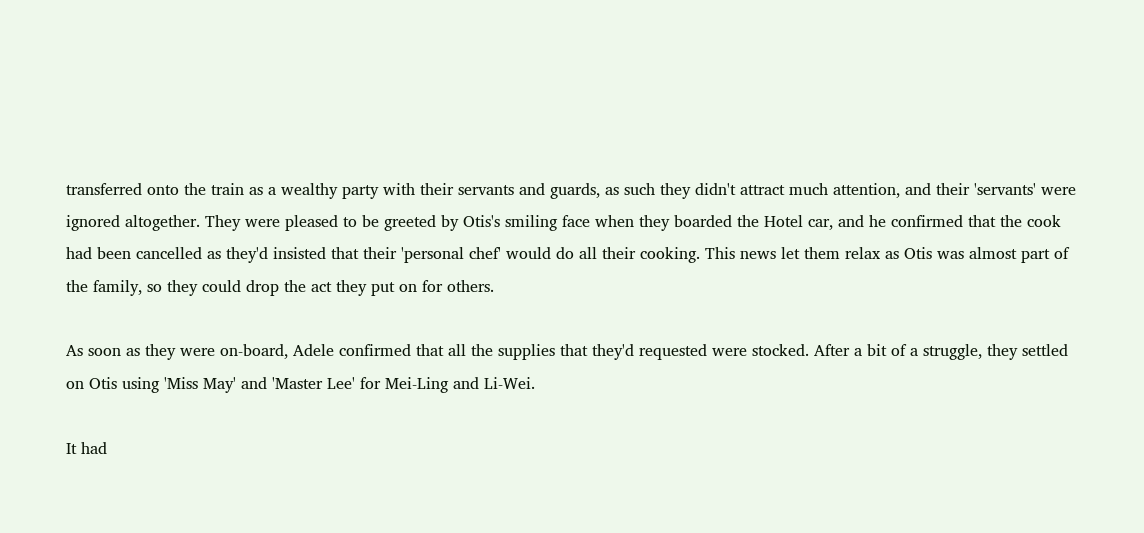transferred onto the train as a wealthy party with their servants and guards, as such they didn't attract much attention, and their 'servants' were ignored altogether. They were pleased to be greeted by Otis's smiling face when they boarded the Hotel car, and he confirmed that the cook had been cancelled as they'd insisted that their 'personal chef' would do all their cooking. This news let them relax as Otis was almost part of the family, so they could drop the act they put on for others.

As soon as they were on-board, Adele confirmed that all the supplies that they'd requested were stocked. After a bit of a struggle, they settled on Otis using 'Miss May' and 'Master Lee' for Mei-Ling and Li-Wei.

It had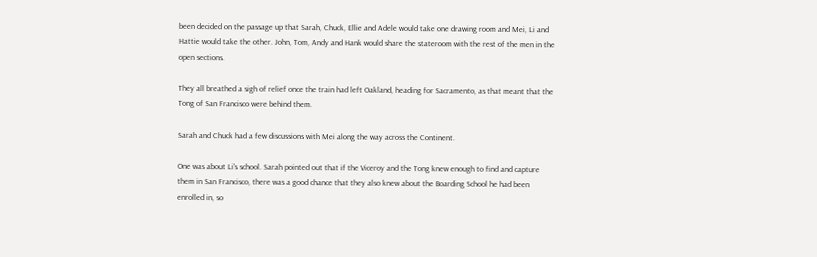been decided on the passage up that Sarah, Chuck, Ellie and Adele would take one drawing room and Mei, Li and Hattie would take the other. John, Tom, Andy and Hank would share the stateroom with the rest of the men in the open sections.

They all breathed a sigh of relief once the train had left Oakland, heading for Sacramento, as that meant that the Tong of San Francisco were behind them.

Sarah and Chuck had a few discussions with Mei along the way across the Continent.

One was about Li's school. Sarah pointed out that if the Viceroy and the Tong knew enough to find and capture them in San Francisco, there was a good chance that they also knew about the Boarding School he had been enrolled in, so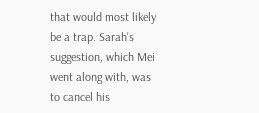that would most likely be a trap. Sarah's suggestion, which Mei went along with, was to cancel his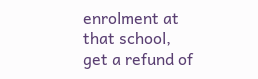enrolment at that school, get a refund of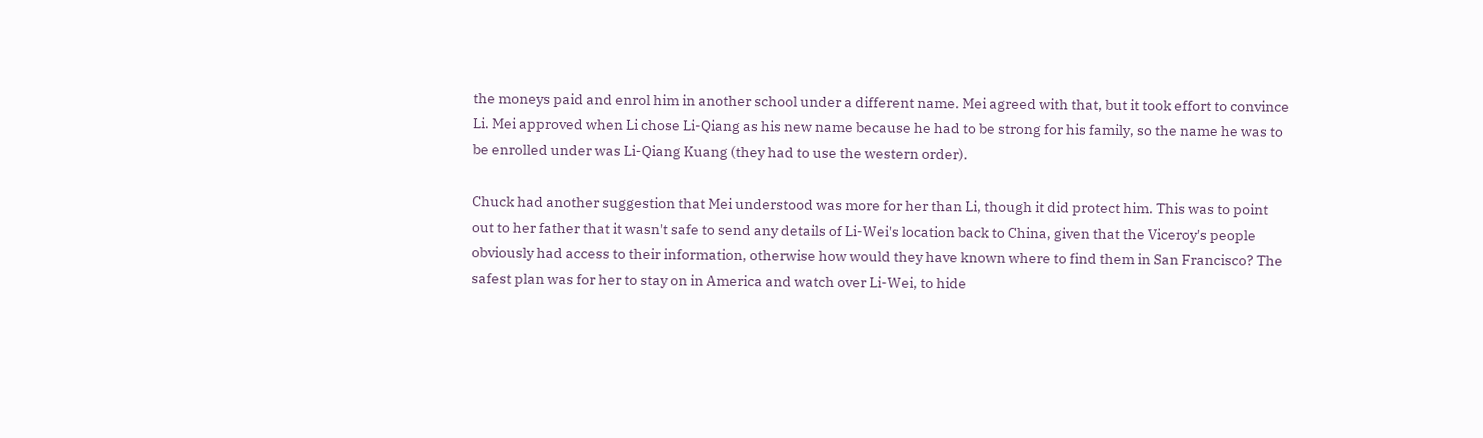the moneys paid and enrol him in another school under a different name. Mei agreed with that, but it took effort to convince Li. Mei approved when Li chose Li-Qiang as his new name because he had to be strong for his family, so the name he was to be enrolled under was Li-Qiang Kuang (they had to use the western order).

Chuck had another suggestion that Mei understood was more for her than Li, though it did protect him. This was to point out to her father that it wasn't safe to send any details of Li-Wei's location back to China, given that the Viceroy's people obviously had access to their information, otherwise how would they have known where to find them in San Francisco? The safest plan was for her to stay on in America and watch over Li-Wei, to hide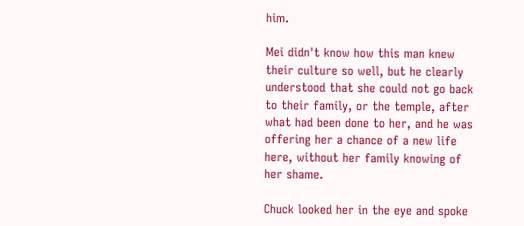him.

Mei didn't know how this man knew their culture so well, but he clearly understood that she could not go back to their family, or the temple, after what had been done to her, and he was offering her a chance of a new life here, without her family knowing of her shame.

Chuck looked her in the eye and spoke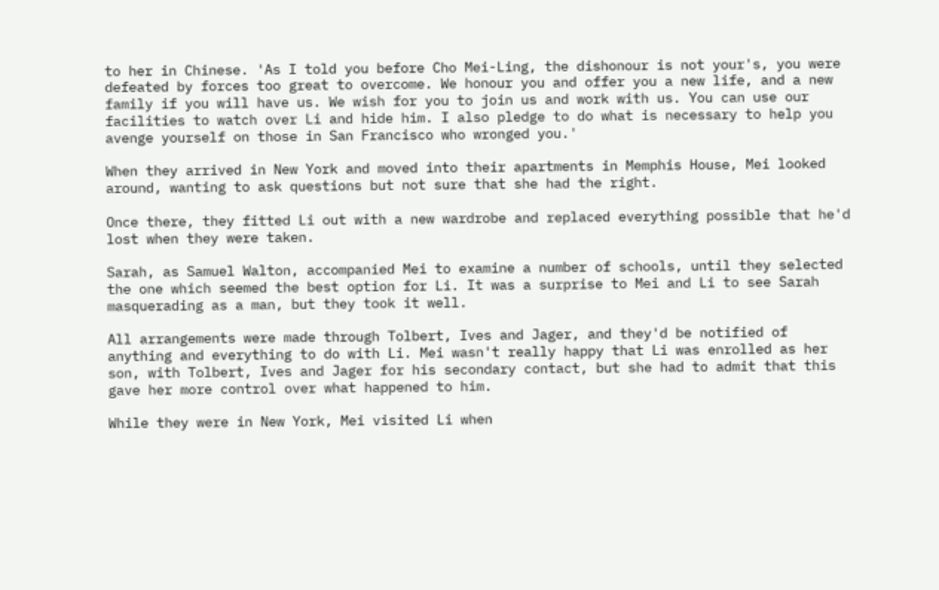to her in Chinese. 'As I told you before Cho Mei-Ling, the dishonour is not your's, you were defeated by forces too great to overcome. We honour you and offer you a new life, and a new family if you will have us. We wish for you to join us and work with us. You can use our facilities to watch over Li and hide him. I also pledge to do what is necessary to help you avenge yourself on those in San Francisco who wronged you.'

When they arrived in New York and moved into their apartments in Memphis House, Mei looked around, wanting to ask questions but not sure that she had the right.

Once there, they fitted Li out with a new wardrobe and replaced everything possible that he'd lost when they were taken.

Sarah, as Samuel Walton, accompanied Mei to examine a number of schools, until they selected the one which seemed the best option for Li. It was a surprise to Mei and Li to see Sarah masquerading as a man, but they took it well.

All arrangements were made through Tolbert, Ives and Jager, and they'd be notified of anything and everything to do with Li. Mei wasn't really happy that Li was enrolled as her son, with Tolbert, Ives and Jager for his secondary contact, but she had to admit that this gave her more control over what happened to him.

While they were in New York, Mei visited Li when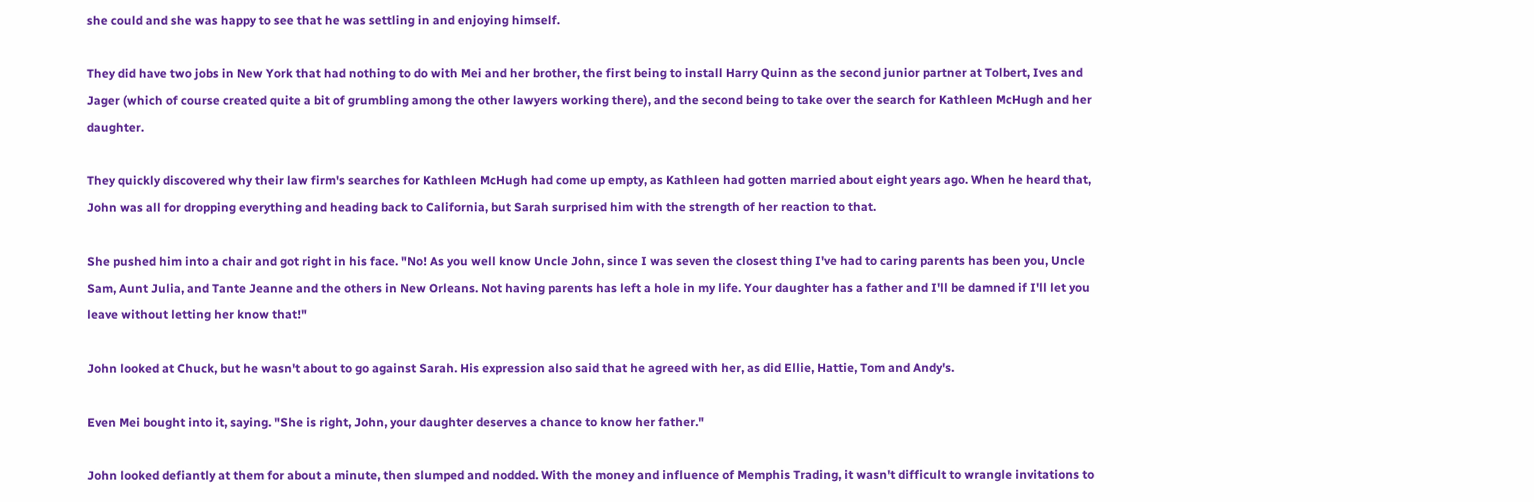she could and she was happy to see that he was settling in and enjoying himself.

They did have two jobs in New York that had nothing to do with Mei and her brother, the first being to install Harry Quinn as the second junior partner at Tolbert, Ives and Jager (which of course created quite a bit of grumbling among the other lawyers working there), and the second being to take over the search for Kathleen McHugh and her daughter.

They quickly discovered why their law firm's searches for Kathleen McHugh had come up empty, as Kathleen had gotten married about eight years ago. When he heard that, John was all for dropping everything and heading back to California, but Sarah surprised him with the strength of her reaction to that.

She pushed him into a chair and got right in his face. "No! As you well know Uncle John, since I was seven the closest thing I've had to caring parents has been you, Uncle Sam, Aunt Julia, and Tante Jeanne and the others in New Orleans. Not having parents has left a hole in my life. Your daughter has a father and I'll be damned if I'll let you leave without letting her know that!"

John looked at Chuck, but he wasn't about to go against Sarah. His expression also said that he agreed with her, as did Ellie, Hattie, Tom and Andy's.

Even Mei bought into it, saying. "She is right, John, your daughter deserves a chance to know her father."

John looked defiantly at them for about a minute, then slumped and nodded. With the money and influence of Memphis Trading, it wasn't difficult to wrangle invitations to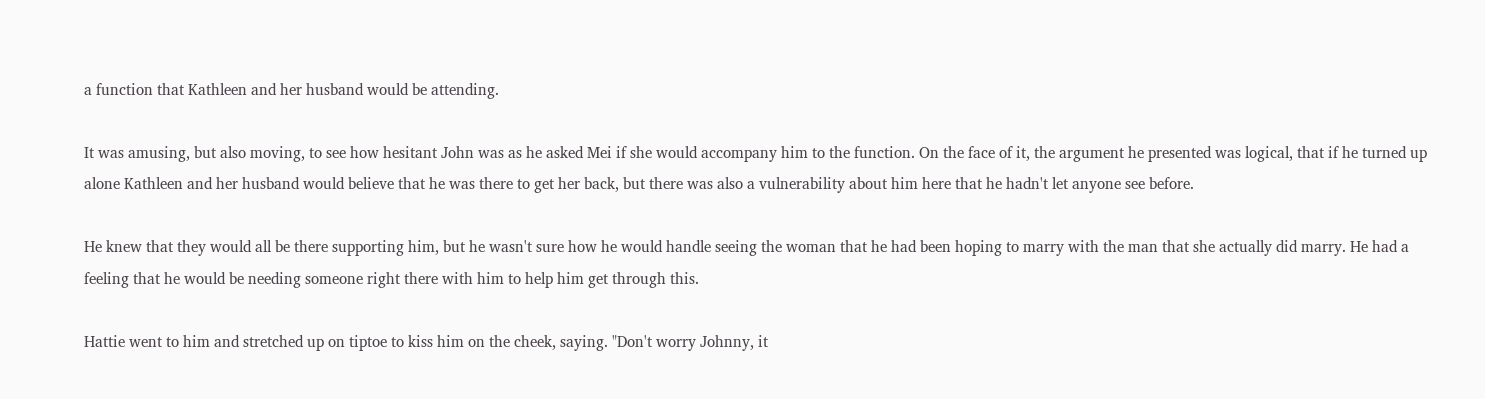a function that Kathleen and her husband would be attending.

It was amusing, but also moving, to see how hesitant John was as he asked Mei if she would accompany him to the function. On the face of it, the argument he presented was logical, that if he turned up alone Kathleen and her husband would believe that he was there to get her back, but there was also a vulnerability about him here that he hadn't let anyone see before.

He knew that they would all be there supporting him, but he wasn't sure how he would handle seeing the woman that he had been hoping to marry with the man that she actually did marry. He had a feeling that he would be needing someone right there with him to help him get through this.

Hattie went to him and stretched up on tiptoe to kiss him on the cheek, saying. "Don't worry Johnny, it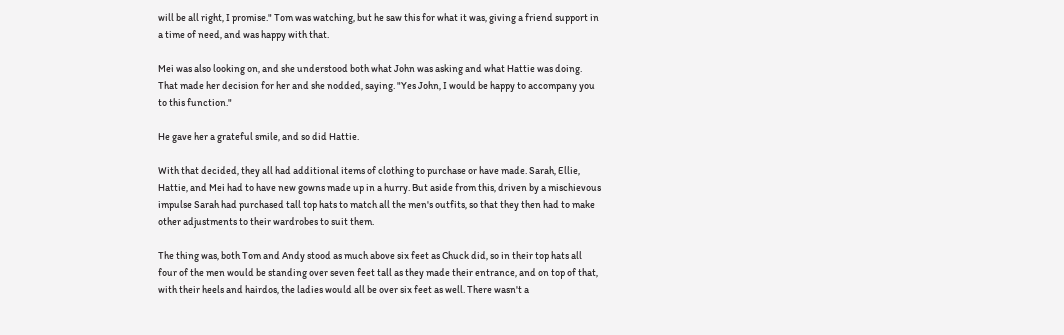will be all right, I promise." Tom was watching, but he saw this for what it was, giving a friend support in a time of need, and was happy with that.

Mei was also looking on, and she understood both what John was asking and what Hattie was doing. That made her decision for her and she nodded, saying. "Yes John, I would be happy to accompany you to this function."

He gave her a grateful smile, and so did Hattie.

With that decided, they all had additional items of clothing to purchase or have made. Sarah, Ellie, Hattie, and Mei had to have new gowns made up in a hurry. But aside from this, driven by a mischievous impulse Sarah had purchased tall top hats to match all the men's outfits, so that they then had to make other adjustments to their wardrobes to suit them.

The thing was, both Tom and Andy stood as much above six feet as Chuck did, so in their top hats all four of the men would be standing over seven feet tall as they made their entrance, and on top of that, with their heels and hairdos, the ladies would all be over six feet as well. There wasn't a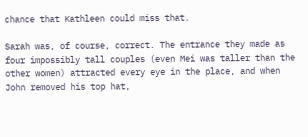chance that Kathleen could miss that.

Sarah was, of course, correct. The entrance they made as four impossibly tall couples (even Mei was taller than the other women) attracted every eye in the place, and when John removed his top hat,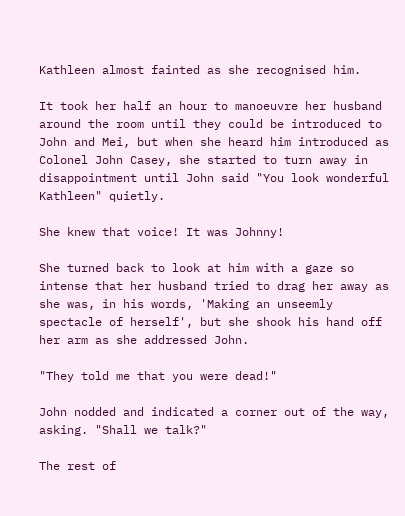Kathleen almost fainted as she recognised him.

It took her half an hour to manoeuvre her husband around the room until they could be introduced to John and Mei, but when she heard him introduced as Colonel John Casey, she started to turn away in disappointment until John said "You look wonderful Kathleen" quietly.

She knew that voice! It was Johnny!

She turned back to look at him with a gaze so intense that her husband tried to drag her away as she was, in his words, 'Making an unseemly spectacle of herself', but she shook his hand off her arm as she addressed John.

"They told me that you were dead!"

John nodded and indicated a corner out of the way, asking. "Shall we talk?"

The rest of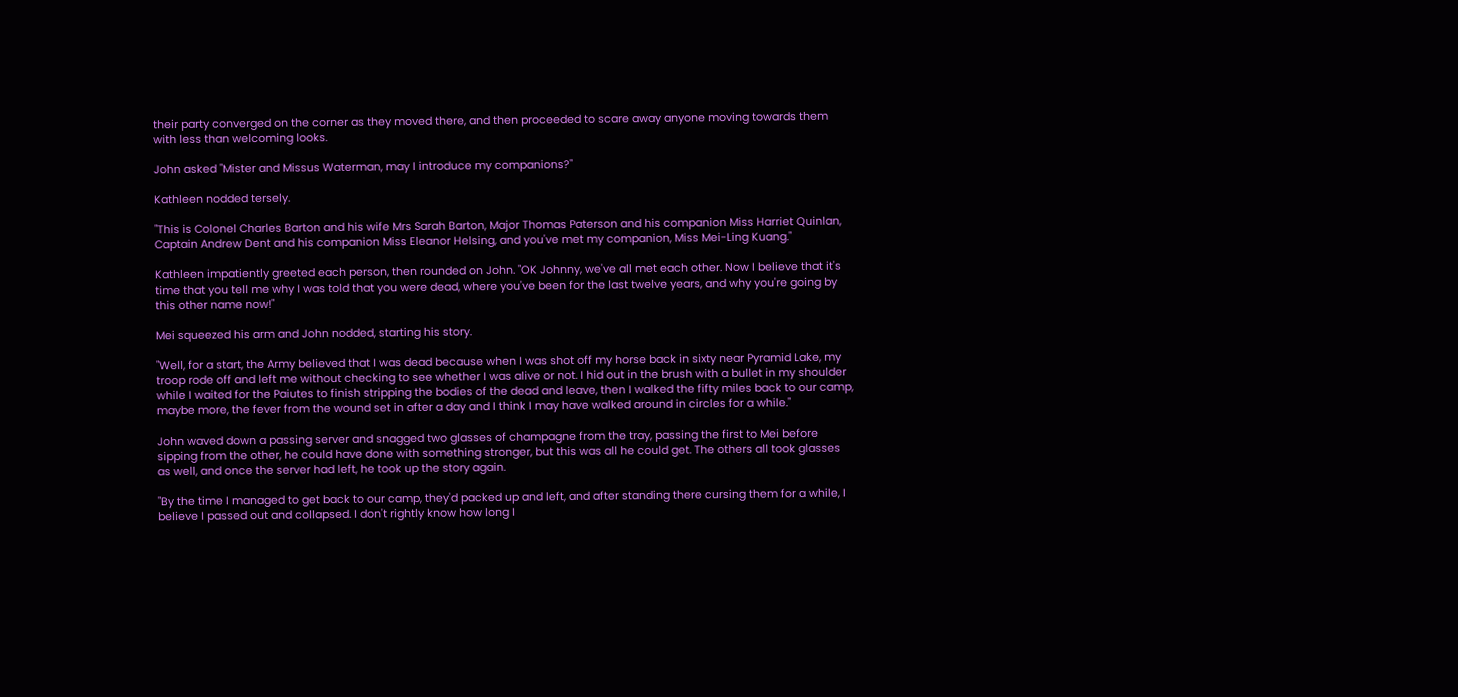their party converged on the corner as they moved there, and then proceeded to scare away anyone moving towards them with less than welcoming looks.

John asked "Mister and Missus Waterman, may I introduce my companions?"

Kathleen nodded tersely.

"This is Colonel Charles Barton and his wife Mrs Sarah Barton, Major Thomas Paterson and his companion Miss Harriet Quinlan, Captain Andrew Dent and his companion Miss Eleanor Helsing, and you've met my companion, Miss Mei-Ling Kuang."

Kathleen impatiently greeted each person, then rounded on John. "OK Johnny, we've all met each other. Now I believe that it's time that you tell me why I was told that you were dead, where you've been for the last twelve years, and why you're going by this other name now!"

Mei squeezed his arm and John nodded, starting his story.

"Well, for a start, the Army believed that I was dead because when I was shot off my horse back in sixty near Pyramid Lake, my troop rode off and left me without checking to see whether I was alive or not. I hid out in the brush with a bullet in my shoulder while I waited for the Paiutes to finish stripping the bodies of the dead and leave, then I walked the fifty miles back to our camp, maybe more, the fever from the wound set in after a day and I think I may have walked around in circles for a while."

John waved down a passing server and snagged two glasses of champagne from the tray, passing the first to Mei before sipping from the other, he could have done with something stronger, but this was all he could get. The others all took glasses as well, and once the server had left, he took up the story again.

"By the time I managed to get back to our camp, they'd packed up and left, and after standing there cursing them for a while, I believe I passed out and collapsed. I don't rightly know how long I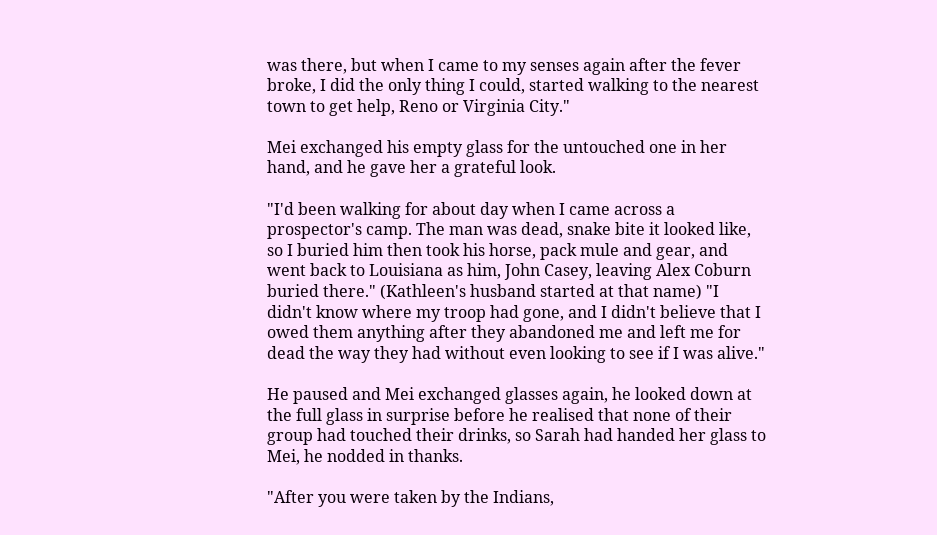was there, but when I came to my senses again after the fever broke, I did the only thing I could, started walking to the nearest town to get help, Reno or Virginia City."

Mei exchanged his empty glass for the untouched one in her hand, and he gave her a grateful look.

"I'd been walking for about day when I came across a prospector's camp. The man was dead, snake bite it looked like, so I buried him then took his horse, pack mule and gear, and went back to Louisiana as him, John Casey, leaving Alex Coburn buried there." (Kathleen's husband started at that name) "I didn't know where my troop had gone, and I didn't believe that I owed them anything after they abandoned me and left me for dead the way they had without even looking to see if I was alive."

He paused and Mei exchanged glasses again, he looked down at the full glass in surprise before he realised that none of their group had touched their drinks, so Sarah had handed her glass to Mei, he nodded in thanks.

"After you were taken by the Indians,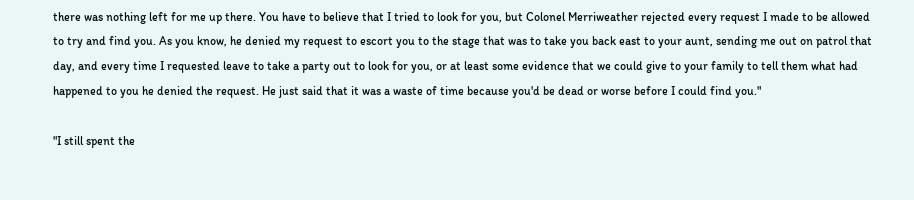there was nothing left for me up there. You have to believe that I tried to look for you, but Colonel Merriweather rejected every request I made to be allowed to try and find you. As you know, he denied my request to escort you to the stage that was to take you back east to your aunt, sending me out on patrol that day, and every time I requested leave to take a party out to look for you, or at least some evidence that we could give to your family to tell them what had happened to you he denied the request. He just said that it was a waste of time because you'd be dead or worse before I could find you."

"I still spent the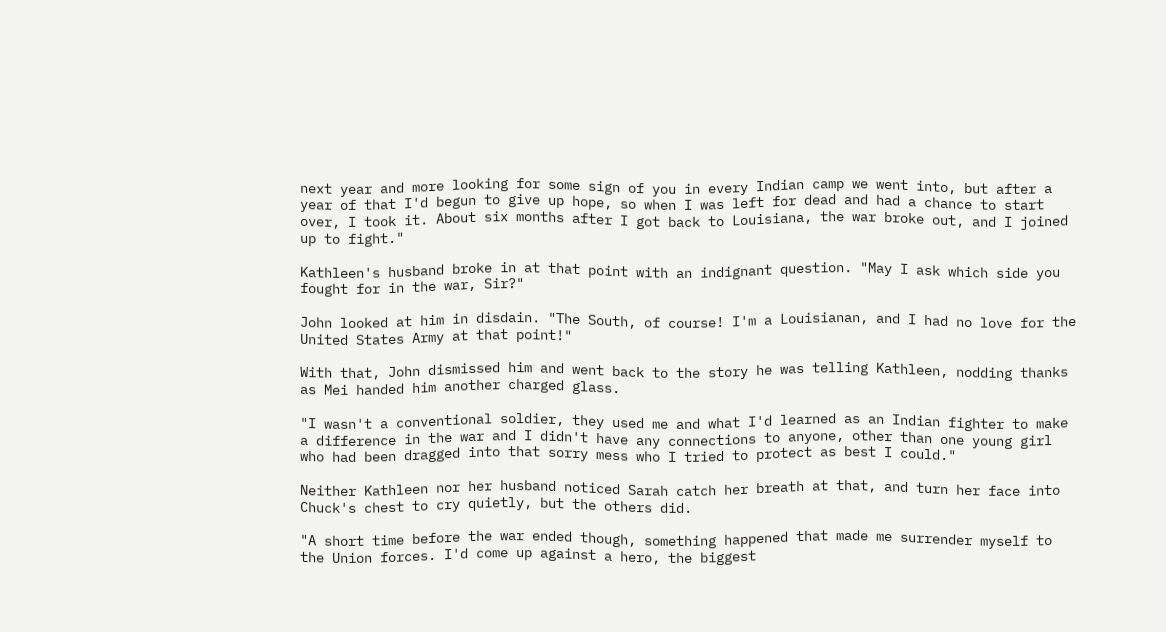next year and more looking for some sign of you in every Indian camp we went into, but after a year of that I'd begun to give up hope, so when I was left for dead and had a chance to start over, I took it. About six months after I got back to Louisiana, the war broke out, and I joined up to fight."

Kathleen's husband broke in at that point with an indignant question. "May I ask which side you fought for in the war, Sir?"

John looked at him in disdain. "The South, of course! I'm a Louisianan, and I had no love for the United States Army at that point!"

With that, John dismissed him and went back to the story he was telling Kathleen, nodding thanks as Mei handed him another charged glass.

"I wasn't a conventional soldier, they used me and what I'd learned as an Indian fighter to make a difference in the war and I didn't have any connections to anyone, other than one young girl who had been dragged into that sorry mess who I tried to protect as best I could."

Neither Kathleen nor her husband noticed Sarah catch her breath at that, and turn her face into Chuck's chest to cry quietly, but the others did.

"A short time before the war ended though, something happened that made me surrender myself to the Union forces. I'd come up against a hero, the biggest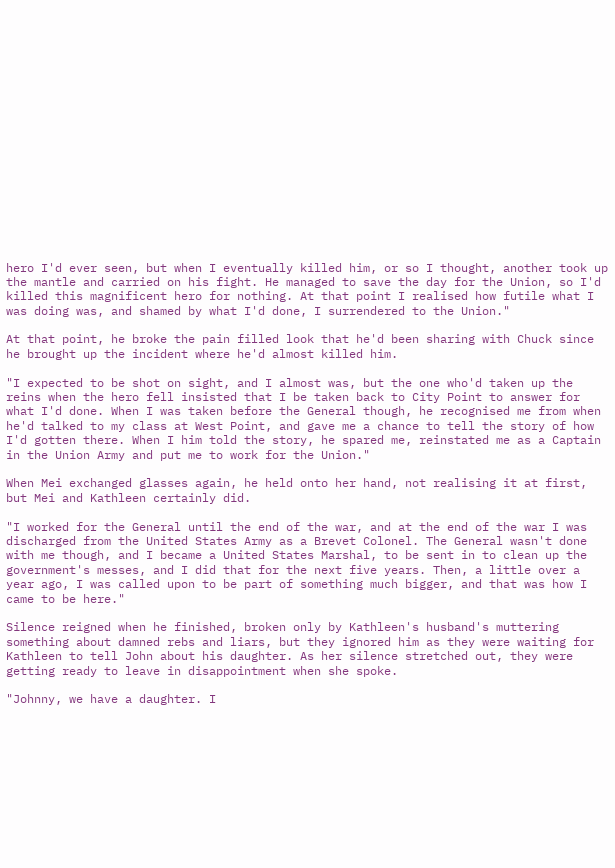hero I'd ever seen, but when I eventually killed him, or so I thought, another took up the mantle and carried on his fight. He managed to save the day for the Union, so I'd killed this magnificent hero for nothing. At that point I realised how futile what I was doing was, and shamed by what I'd done, I surrendered to the Union."

At that point, he broke the pain filled look that he'd been sharing with Chuck since he brought up the incident where he'd almost killed him.

"I expected to be shot on sight, and I almost was, but the one who'd taken up the reins when the hero fell insisted that I be taken back to City Point to answer for what I'd done. When I was taken before the General though, he recognised me from when he'd talked to my class at West Point, and gave me a chance to tell the story of how I'd gotten there. When I him told the story, he spared me, reinstated me as a Captain in the Union Army and put me to work for the Union."

When Mei exchanged glasses again, he held onto her hand, not realising it at first, but Mei and Kathleen certainly did.

"I worked for the General until the end of the war, and at the end of the war I was discharged from the United States Army as a Brevet Colonel. The General wasn't done with me though, and I became a United States Marshal, to be sent in to clean up the government's messes, and I did that for the next five years. Then, a little over a year ago, I was called upon to be part of something much bigger, and that was how I came to be here."

Silence reigned when he finished, broken only by Kathleen's husband's muttering something about damned rebs and liars, but they ignored him as they were waiting for Kathleen to tell John about his daughter. As her silence stretched out, they were getting ready to leave in disappointment when she spoke.

"Johnny, we have a daughter. I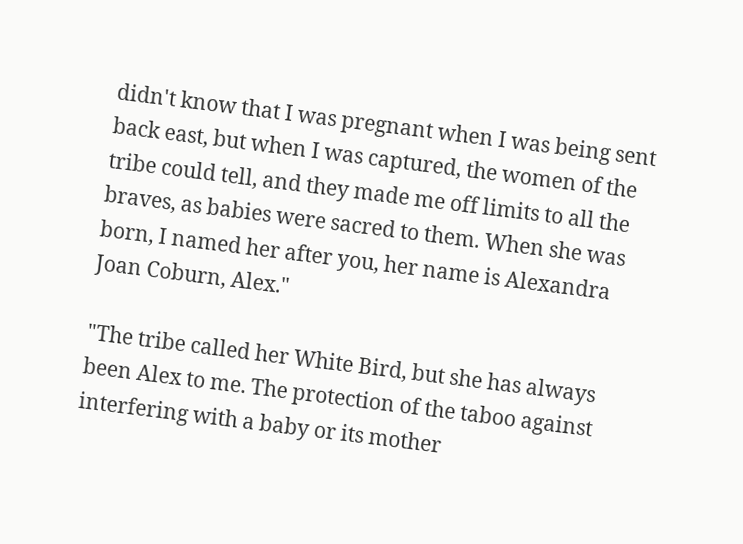didn't know that I was pregnant when I was being sent back east, but when I was captured, the women of the tribe could tell, and they made me off limits to all the braves, as babies were sacred to them. When she was born, I named her after you, her name is Alexandra Joan Coburn, Alex."

"The tribe called her White Bird, but she has always been Alex to me. The protection of the taboo against interfering with a baby or its mother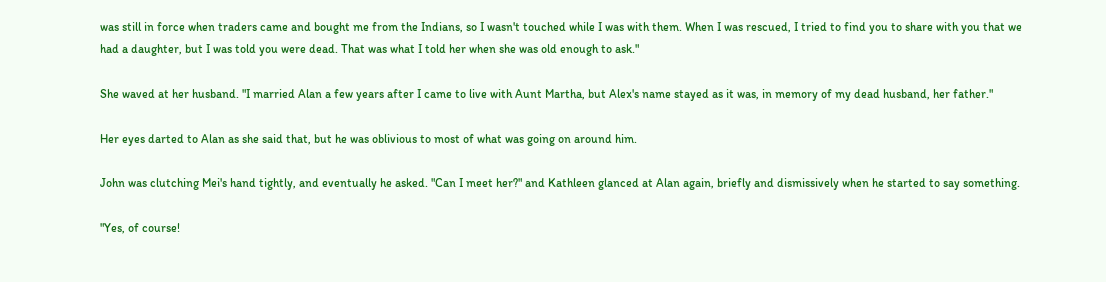was still in force when traders came and bought me from the Indians, so I wasn't touched while I was with them. When I was rescued, I tried to find you to share with you that we had a daughter, but I was told you were dead. That was what I told her when she was old enough to ask."

She waved at her husband. "I married Alan a few years after I came to live with Aunt Martha, but Alex's name stayed as it was, in memory of my dead husband, her father."

Her eyes darted to Alan as she said that, but he was oblivious to most of what was going on around him.

John was clutching Mei's hand tightly, and eventually he asked. "Can I meet her?" and Kathleen glanced at Alan again, briefly and dismissively when he started to say something.

"Yes, of course!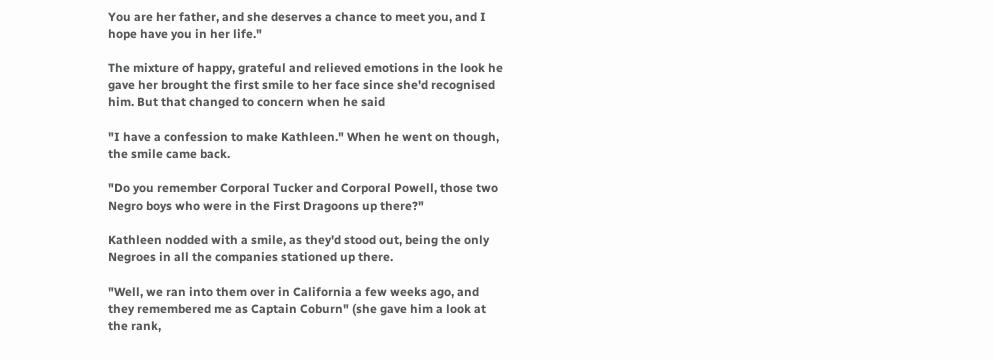You are her father, and she deserves a chance to meet you, and I hope have you in her life."

The mixture of happy, grateful and relieved emotions in the look he gave her brought the first smile to her face since she'd recognised him. But that changed to concern when he said

"I have a confession to make Kathleen." When he went on though, the smile came back.

"Do you remember Corporal Tucker and Corporal Powell, those two Negro boys who were in the First Dragoons up there?"

Kathleen nodded with a smile, as they'd stood out, being the only Negroes in all the companies stationed up there.

"Well, we ran into them over in California a few weeks ago, and they remembered me as Captain Coburn" (she gave him a look at the rank,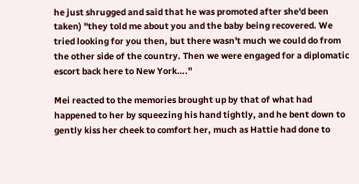he just shrugged and said that he was promoted after she'd been taken) "they told me about you and the baby being recovered. We tried looking for you then, but there wasn't much we could do from the other side of the country. Then we were engaged for a diplomatic escort back here to New York…."

Mei reacted to the memories brought up by that of what had happened to her by squeezing his hand tightly, and he bent down to gently kiss her cheek to comfort her, much as Hattie had done to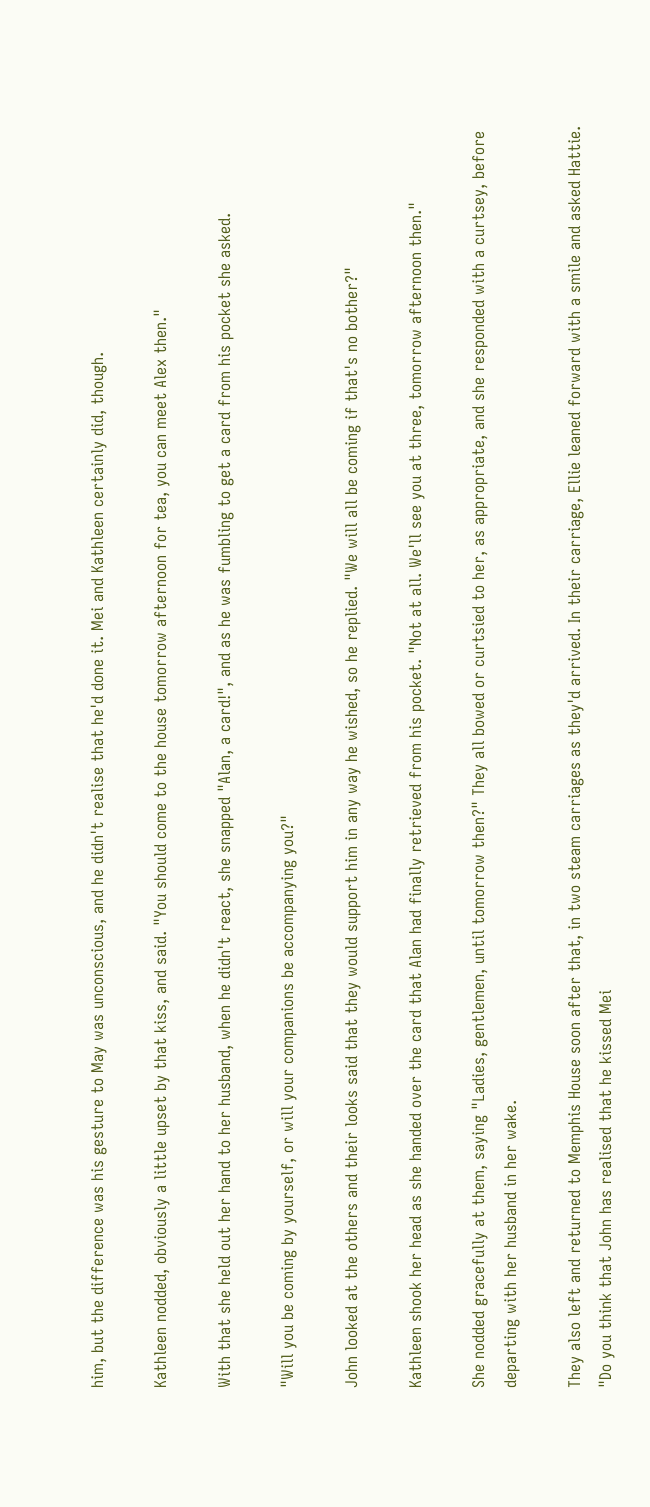him, but the difference was his gesture to May was unconscious, and he didn't realise that he'd done it. Mei and Kathleen certainly did, though.

Kathleen nodded, obviously a little upset by that kiss, and said. "You should come to the house tomorrow afternoon for tea, you can meet Alex then."

With that she held out her hand to her husband, when he didn't react, she snapped "Alan, a card!", and as he was fumbling to get a card from his pocket she asked.

"Will you be coming by yourself, or will your companions be accompanying you?"

John looked at the others and their looks said that they would support him in any way he wished, so he replied. "We will all be coming if that's no bother?"

Kathleen shook her head as she handed over the card that Alan had finally retrieved from his pocket. "Not at all. We'll see you at three, tomorrow afternoon then."

She nodded gracefully at them, saying "Ladies, gentlemen, until tomorrow then?" They all bowed or curtsied to her, as appropriate, and she responded with a curtsey, before departing with her husband in her wake.

They also left and returned to Memphis House soon after that, in two steam carriages as they'd arrived. In their carriage, Ellie leaned forward with a smile and asked Hattie. "Do you think that John has realised that he kissed Mei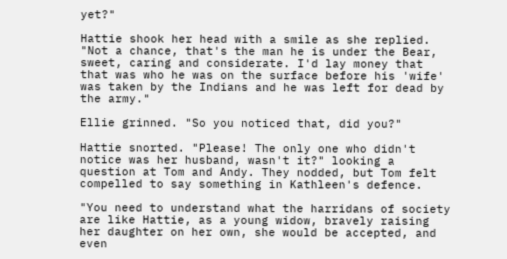yet?"

Hattie shook her head with a smile as she replied. "Not a chance, that's the man he is under the Bear, sweet, caring and considerate. I'd lay money that that was who he was on the surface before his 'wife' was taken by the Indians and he was left for dead by the army."

Ellie grinned. "So you noticed that, did you?"

Hattie snorted. "Please! The only one who didn't notice was her husband, wasn't it?" looking a question at Tom and Andy. They nodded, but Tom felt compelled to say something in Kathleen's defence.

"You need to understand what the harridans of society are like Hattie, as a young widow, bravely raising her daughter on her own, she would be accepted, and even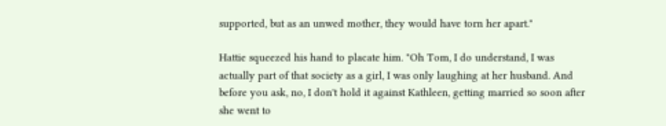supported, but as an unwed mother, they would have torn her apart."

Hattie squeezed his hand to placate him. "Oh Tom, I do understand, I was actually part of that society as a girl, I was only laughing at her husband. And before you ask, no, I don't hold it against Kathleen, getting married so soon after she went to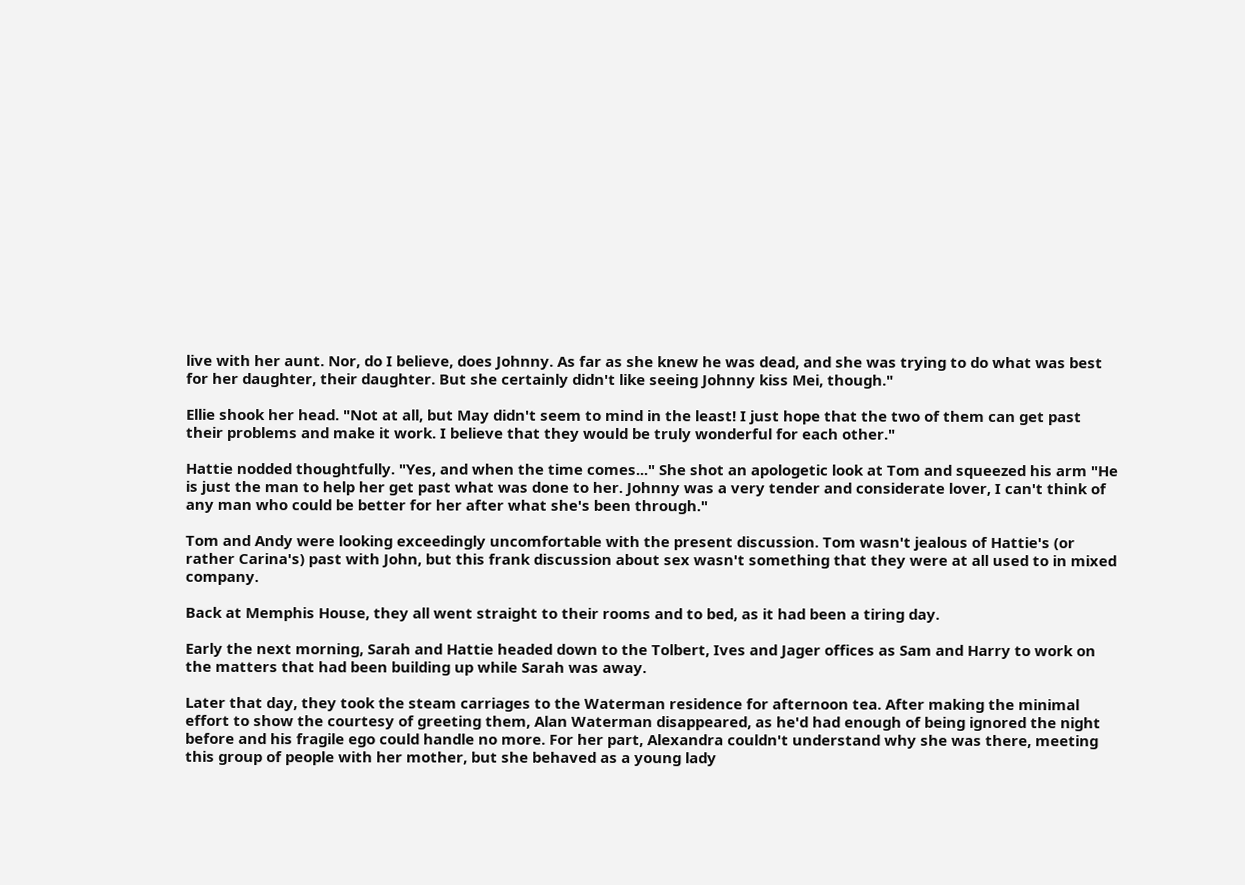live with her aunt. Nor, do I believe, does Johnny. As far as she knew he was dead, and she was trying to do what was best for her daughter, their daughter. But she certainly didn't like seeing Johnny kiss Mei, though."

Ellie shook her head. "Not at all, but May didn't seem to mind in the least! I just hope that the two of them can get past their problems and make it work. I believe that they would be truly wonderful for each other."

Hattie nodded thoughtfully. "Yes, and when the time comes..." She shot an apologetic look at Tom and squeezed his arm "He is just the man to help her get past what was done to her. Johnny was a very tender and considerate lover, I can't think of any man who could be better for her after what she's been through."

Tom and Andy were looking exceedingly uncomfortable with the present discussion. Tom wasn't jealous of Hattie's (or rather Carina's) past with John, but this frank discussion about sex wasn't something that they were at all used to in mixed company.

Back at Memphis House, they all went straight to their rooms and to bed, as it had been a tiring day.

Early the next morning, Sarah and Hattie headed down to the Tolbert, Ives and Jager offices as Sam and Harry to work on the matters that had been building up while Sarah was away.

Later that day, they took the steam carriages to the Waterman residence for afternoon tea. After making the minimal effort to show the courtesy of greeting them, Alan Waterman disappeared, as he'd had enough of being ignored the night before and his fragile ego could handle no more. For her part, Alexandra couldn't understand why she was there, meeting this group of people with her mother, but she behaved as a young lady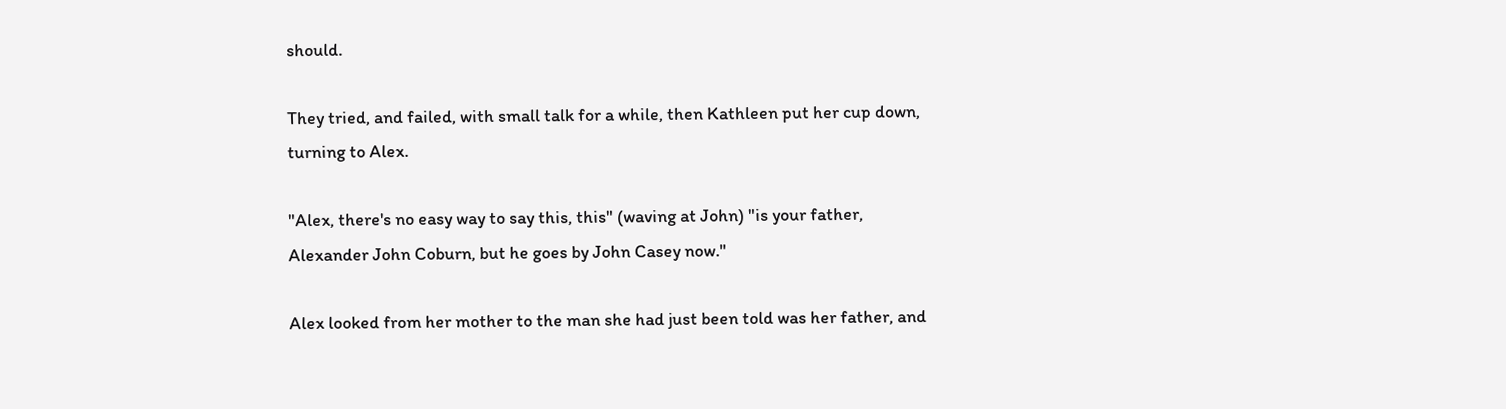should.

They tried, and failed, with small talk for a while, then Kathleen put her cup down, turning to Alex.

"Alex, there's no easy way to say this, this" (waving at John) "is your father, Alexander John Coburn, but he goes by John Casey now."

Alex looked from her mother to the man she had just been told was her father, and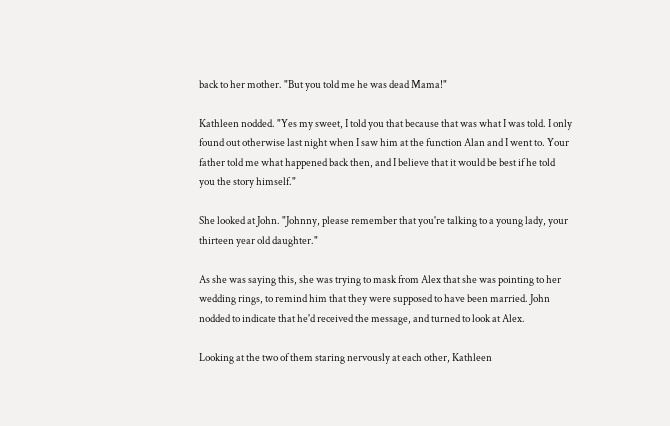back to her mother. "But you told me he was dead Mama!"

Kathleen nodded. "Yes my sweet, I told you that because that was what I was told. I only found out otherwise last night when I saw him at the function Alan and I went to. Your father told me what happened back then, and I believe that it would be best if he told you the story himself."

She looked at John. "Johnny, please remember that you're talking to a young lady, your thirteen year old daughter."

As she was saying this, she was trying to mask from Alex that she was pointing to her wedding rings, to remind him that they were supposed to have been married. John nodded to indicate that he'd received the message, and turned to look at Alex.

Looking at the two of them staring nervously at each other, Kathleen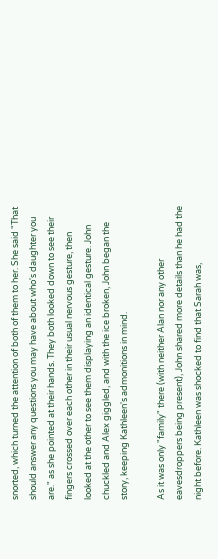snorted, which turned the attention of both of them to her. She said "That should answer any questions you may have about who's daughter you are." as she pointed at their hands. They both looked down to see their fingers crossed over each other in their usual nervous gesture, then looked at the other to see them displaying an identical gesture. John chuckled and Alex giggled, and with the ice broken, John began the story, keeping Kathleen's admonitions in mind.

As it was only "family" there (with neither Alan nor any other eavesdroppers being present), John shared more details than he had the night before. Kathleen was shocked to find that Sarah was,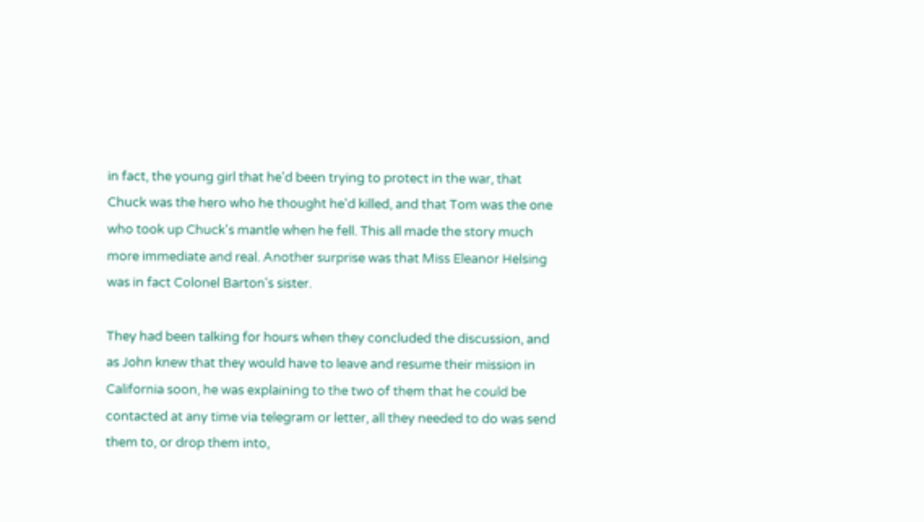in fact, the young girl that he'd been trying to protect in the war, that Chuck was the hero who he thought he'd killed, and that Tom was the one who took up Chuck's mantle when he fell. This all made the story much more immediate and real. Another surprise was that Miss Eleanor Helsing was in fact Colonel Barton's sister.

They had been talking for hours when they concluded the discussion, and as John knew that they would have to leave and resume their mission in California soon, he was explaining to the two of them that he could be contacted at any time via telegram or letter, all they needed to do was send them to, or drop them into,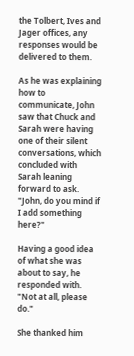the Tolbert, Ives and Jager offices, any responses would be delivered to them.

As he was explaining how to communicate, John saw that Chuck and Sarah were having one of their silent conversations, which concluded with Sarah leaning forward to ask. "John, do you mind if I add something here?"

Having a good idea of what she was about to say, he responded with. "Not at all, please do."

She thanked him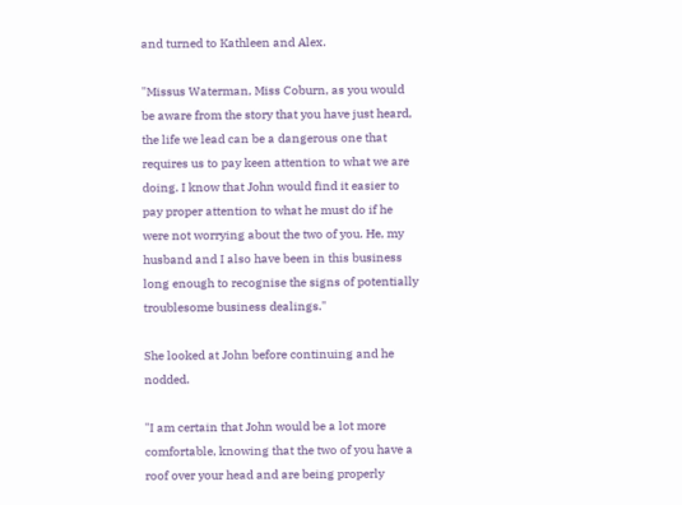and turned to Kathleen and Alex.

"Missus Waterman, Miss Coburn, as you would be aware from the story that you have just heard, the life we lead can be a dangerous one that requires us to pay keen attention to what we are doing. I know that John would find it easier to pay proper attention to what he must do if he were not worrying about the two of you. He, my husband and I also have been in this business long enough to recognise the signs of potentially troublesome business dealings."

She looked at John before continuing and he nodded.

"I am certain that John would be a lot more comfortable, knowing that the two of you have a roof over your head and are being properly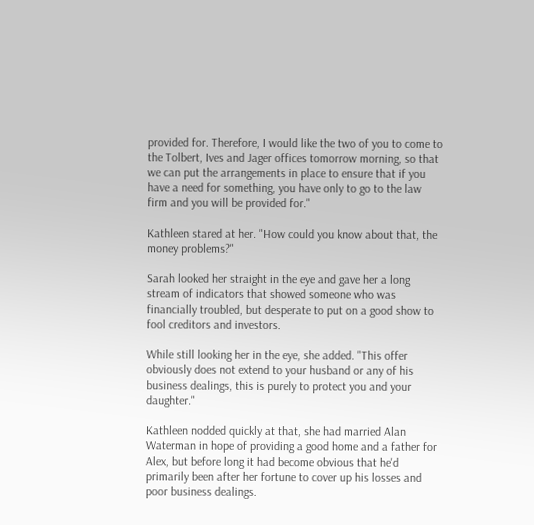provided for. Therefore, I would like the two of you to come to the Tolbert, Ives and Jager offices tomorrow morning, so that we can put the arrangements in place to ensure that if you have a need for something, you have only to go to the law firm and you will be provided for."

Kathleen stared at her. "How could you know about that, the money problems?"

Sarah looked her straight in the eye and gave her a long stream of indicators that showed someone who was financially troubled, but desperate to put on a good show to fool creditors and investors.

While still looking her in the eye, she added. "This offer obviously does not extend to your husband or any of his business dealings, this is purely to protect you and your daughter."

Kathleen nodded quickly at that, she had married Alan Waterman in hope of providing a good home and a father for Alex, but before long it had become obvious that he'd primarily been after her fortune to cover up his losses and poor business dealings.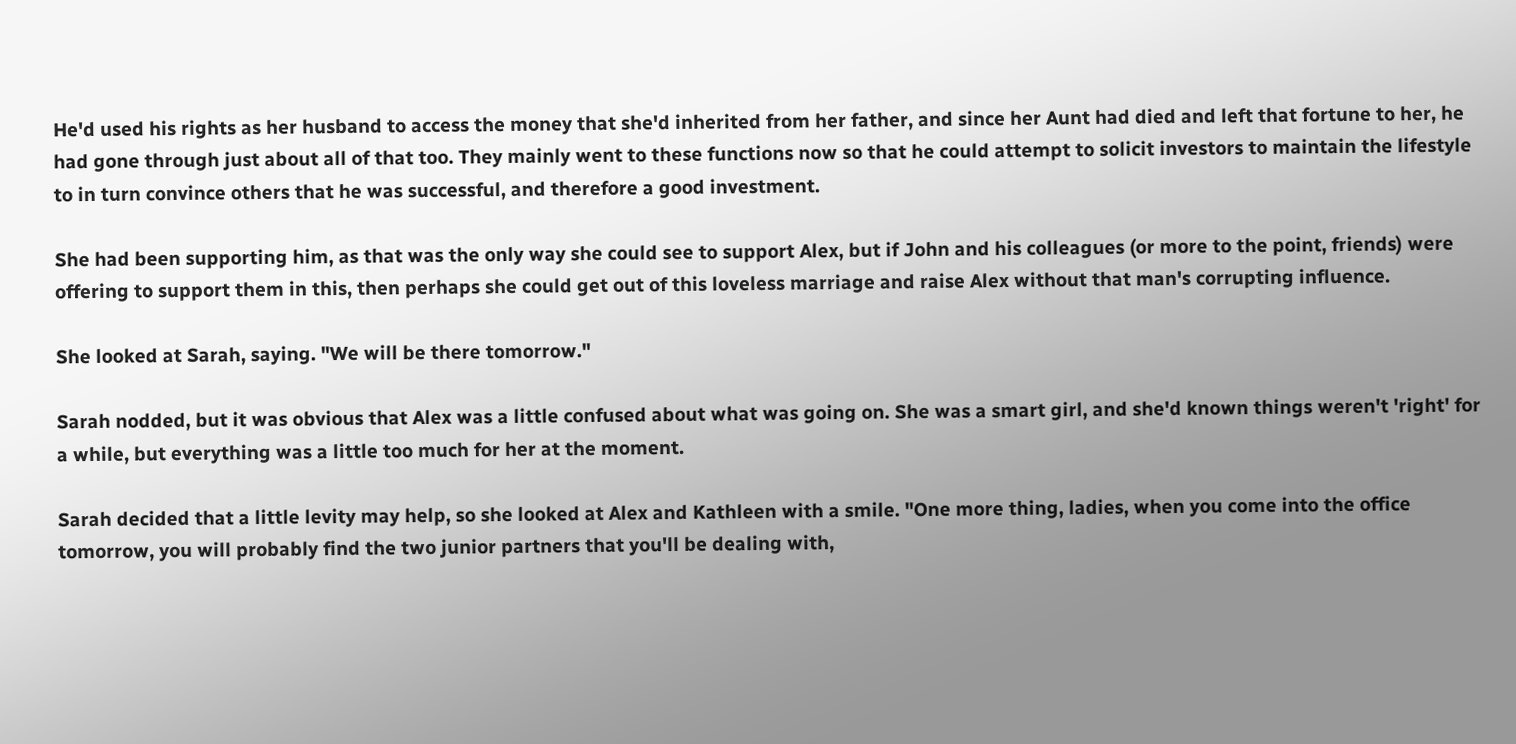He'd used his rights as her husband to access the money that she'd inherited from her father, and since her Aunt had died and left that fortune to her, he had gone through just about all of that too. They mainly went to these functions now so that he could attempt to solicit investors to maintain the lifestyle to in turn convince others that he was successful, and therefore a good investment.

She had been supporting him, as that was the only way she could see to support Alex, but if John and his colleagues (or more to the point, friends) were offering to support them in this, then perhaps she could get out of this loveless marriage and raise Alex without that man's corrupting influence.

She looked at Sarah, saying. "We will be there tomorrow."

Sarah nodded, but it was obvious that Alex was a little confused about what was going on. She was a smart girl, and she'd known things weren't 'right' for a while, but everything was a little too much for her at the moment.

Sarah decided that a little levity may help, so she looked at Alex and Kathleen with a smile. "One more thing, ladies, when you come into the office tomorrow, you will probably find the two junior partners that you'll be dealing with,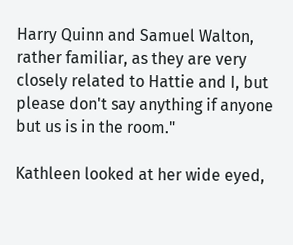Harry Quinn and Samuel Walton, rather familiar, as they are very closely related to Hattie and I, but please don't say anything if anyone but us is in the room."

Kathleen looked at her wide eyed,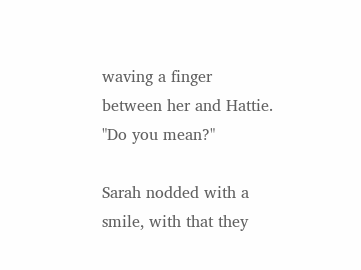waving a finger between her and Hattie. "Do you mean?"

Sarah nodded with a smile, with that they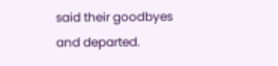said their goodbyes and departed.